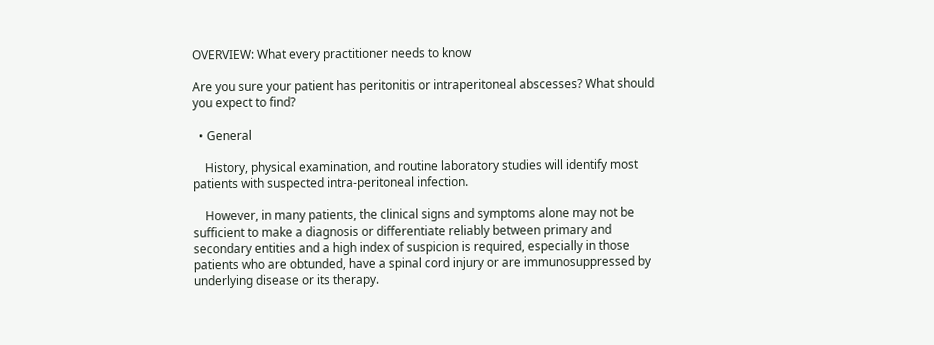OVERVIEW: What every practitioner needs to know

Are you sure your patient has peritonitis or intraperitoneal abscesses? What should you expect to find?

  • General

    History, physical examination, and routine laboratory studies will identify most patients with suspected intra-peritoneal infection.

    However, in many patients, the clinical signs and symptoms alone may not be sufficient to make a diagnosis or differentiate reliably between primary and secondary entities and a high index of suspicion is required, especially in those patients who are obtunded, have a spinal cord injury or are immunosuppressed by underlying disease or its therapy.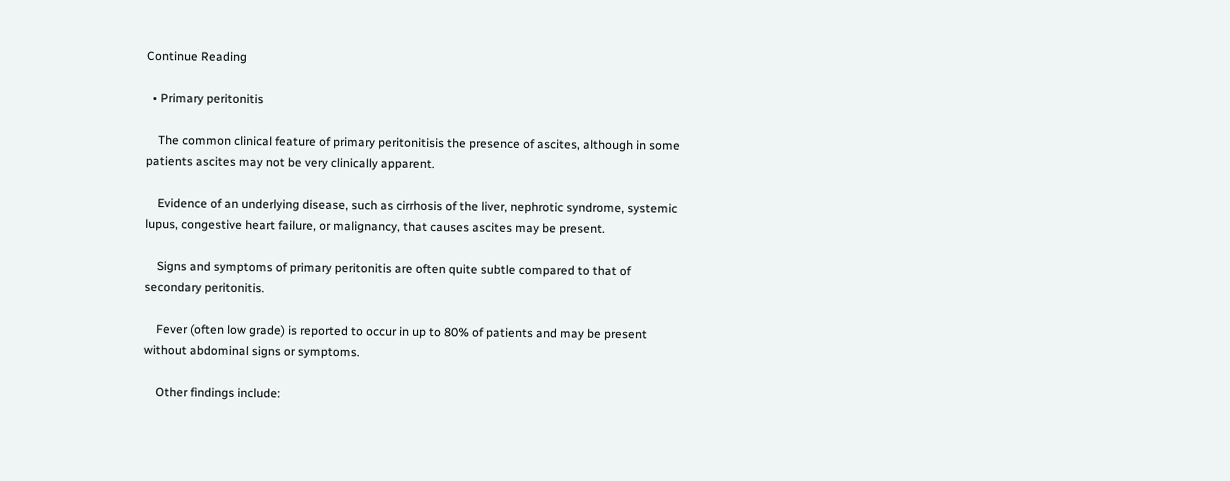Continue Reading

  • Primary peritonitis

    The common clinical feature of primary peritonitisis the presence of ascites, although in some patients ascites may not be very clinically apparent.

    Evidence of an underlying disease, such as cirrhosis of the liver, nephrotic syndrome, systemic lupus, congestive heart failure, or malignancy, that causes ascites may be present.

    Signs and symptoms of primary peritonitis are often quite subtle compared to that of secondary peritonitis.

    Fever (often low grade) is reported to occur in up to 80% of patients and may be present without abdominal signs or symptoms.

    Other findings include: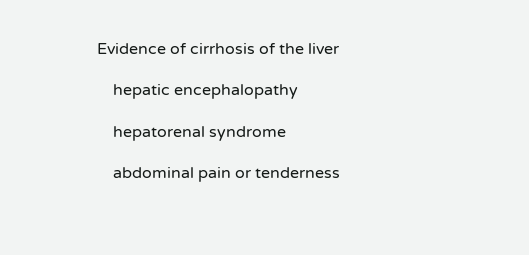Evidence of cirrhosis of the liver

    hepatic encephalopathy

    hepatorenal syndrome

    abdominal pain or tenderness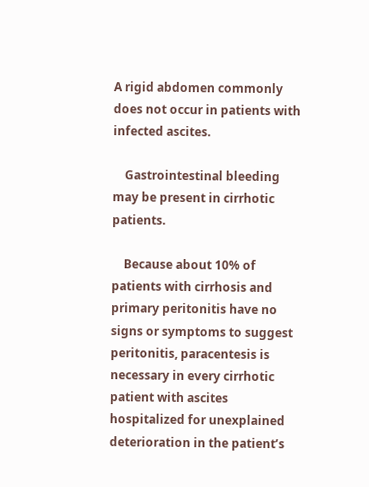A rigid abdomen commonly does not occur in patients with infected ascites.

    Gastrointestinal bleeding may be present in cirrhotic patients.

    Because about 10% of patients with cirrhosis and primary peritonitis have no signs or symptoms to suggest peritonitis, paracentesis is necessary in every cirrhotic patient with ascites hospitalized for unexplained deterioration in the patient’s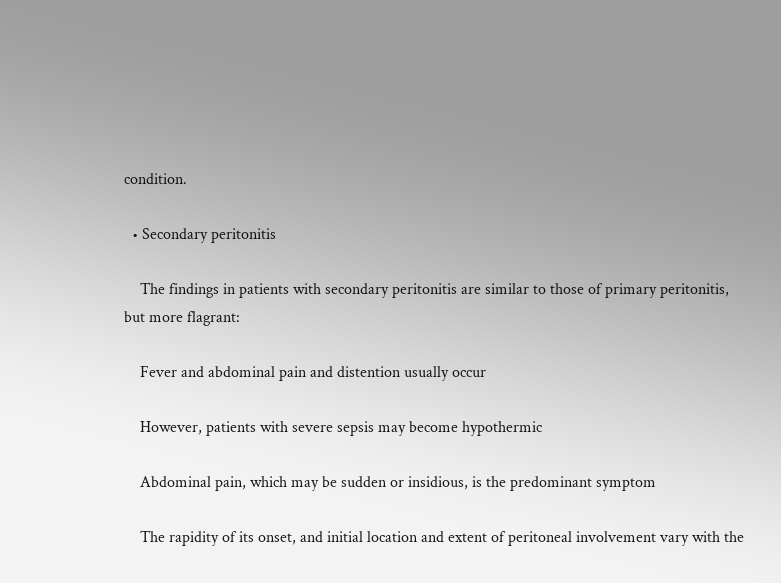condition.

  • Secondary peritonitis

    The findings in patients with secondary peritonitis are similar to those of primary peritonitis, but more flagrant:

    Fever and abdominal pain and distention usually occur

    However, patients with severe sepsis may become hypothermic

    Abdominal pain, which may be sudden or insidious, is the predominant symptom

    The rapidity of its onset, and initial location and extent of peritoneal involvement vary with the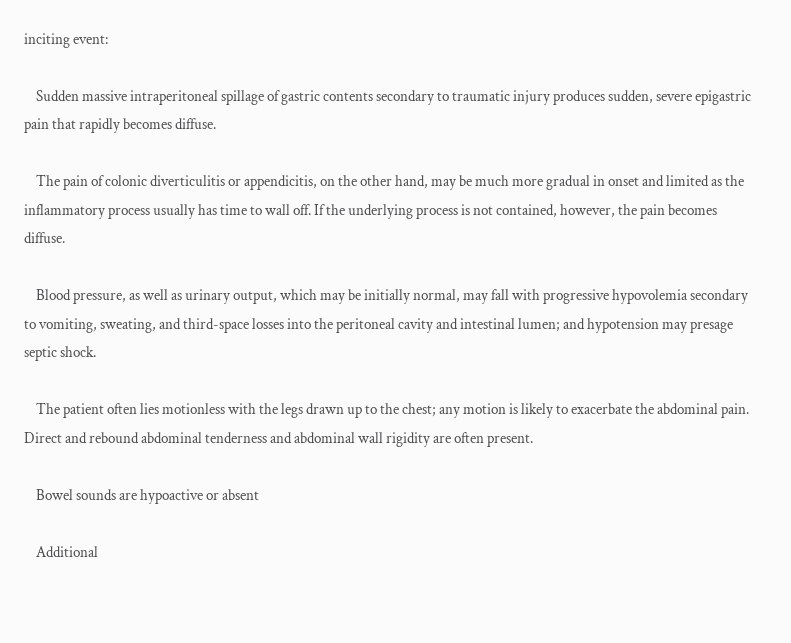inciting event:

    Sudden massive intraperitoneal spillage of gastric contents secondary to traumatic injury produces sudden, severe epigastric pain that rapidly becomes diffuse.

    The pain of colonic diverticulitis or appendicitis, on the other hand, may be much more gradual in onset and limited as the inflammatory process usually has time to wall off. If the underlying process is not contained, however, the pain becomes diffuse.

    Blood pressure, as well as urinary output, which may be initially normal, may fall with progressive hypovolemia secondary to vomiting, sweating, and third-space losses into the peritoneal cavity and intestinal lumen; and hypotension may presage septic shock.

    The patient often lies motionless with the legs drawn up to the chest; any motion is likely to exacerbate the abdominal pain. Direct and rebound abdominal tenderness and abdominal wall rigidity are often present.

    Bowel sounds are hypoactive or absent

    Additional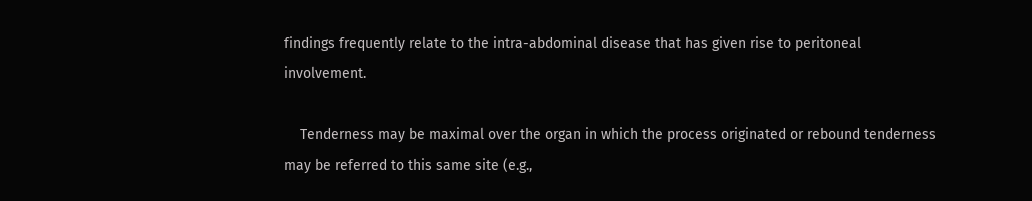findings frequently relate to the intra-abdominal disease that has given rise to peritoneal involvement.

    Tenderness may be maximal over the organ in which the process originated or rebound tenderness may be referred to this same site (e.g.,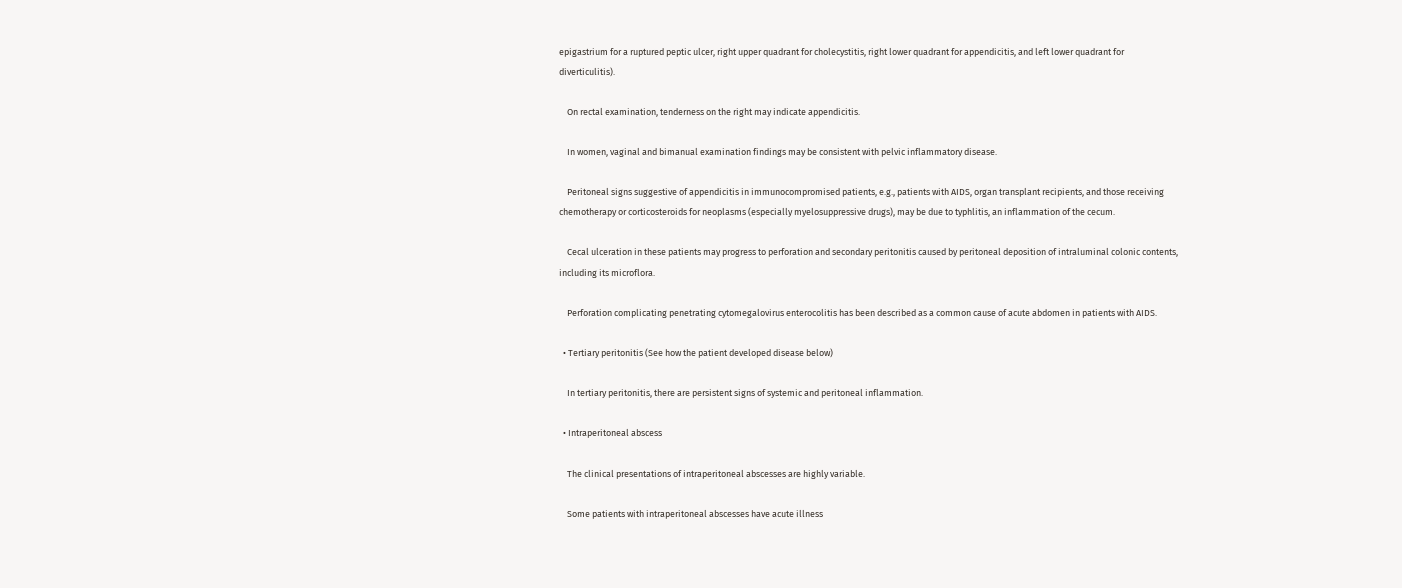epigastrium for a ruptured peptic ulcer, right upper quadrant for cholecystitis, right lower quadrant for appendicitis, and left lower quadrant for diverticulitis).

    On rectal examination, tenderness on the right may indicate appendicitis.

    In women, vaginal and bimanual examination findings may be consistent with pelvic inflammatory disease.

    Peritoneal signs suggestive of appendicitis in immunocompromised patients, e.g., patients with AIDS, organ transplant recipients, and those receiving chemotherapy or corticosteroids for neoplasms (especially myelosuppressive drugs), may be due to typhlitis, an inflammation of the cecum.

    Cecal ulceration in these patients may progress to perforation and secondary peritonitis caused by peritoneal deposition of intraluminal colonic contents, including its microflora.

    Perforation complicating penetrating cytomegalovirus enterocolitis has been described as a common cause of acute abdomen in patients with AIDS.

  • Tertiary peritonitis (See how the patient developed disease below)

    In tertiary peritonitis, there are persistent signs of systemic and peritoneal inflammation.

  • Intraperitoneal abscess

    The clinical presentations of intraperitoneal abscesses are highly variable.

    Some patients with intraperitoneal abscesses have acute illness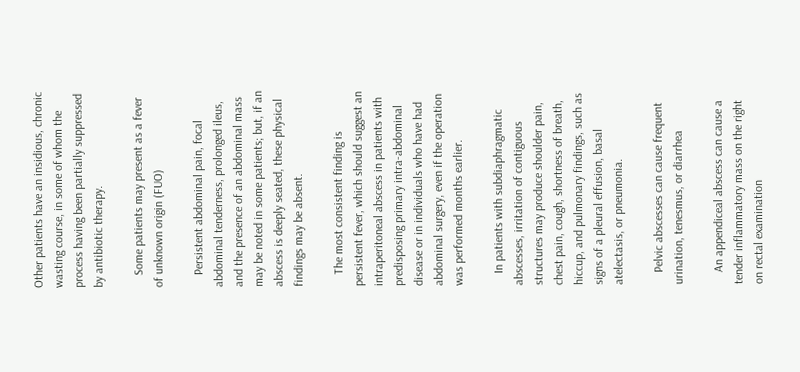Other patients have an insidious, chronic wasting course, in some of whom the process having been partially suppressed by antibiotic therapy.

    Some patients may present as a fever of unknown origin (FUO)

    Persistent abdominal pain, focal abdominal tenderness, prolonged ileus, and the presence of an abdominal mass may be noted in some patients; but, if an abscess is deeply seated, these physical findings may be absent.

    The most consistent finding is persistent fever, which should suggest an intraperitoneal abscess in patients with predisposing primary intra-abdominal disease or in individuals who have had abdominal surgery, even if the operation was performed months earlier.

    In patients with subdiaphragmatic abscesses, irritation of contiguous structures may produce shoulder pain, chest pain, cough, shortness of breath, hiccup, and pulmonary findings, such as signs of a pleural effusion, basal atelectasis, or pneumonia.

    Pelvic abscesses can cause frequent urination, tenesmus, or diarrhea

    An appendiceal abscess can cause a tender inflammatory mass on the right on rectal examination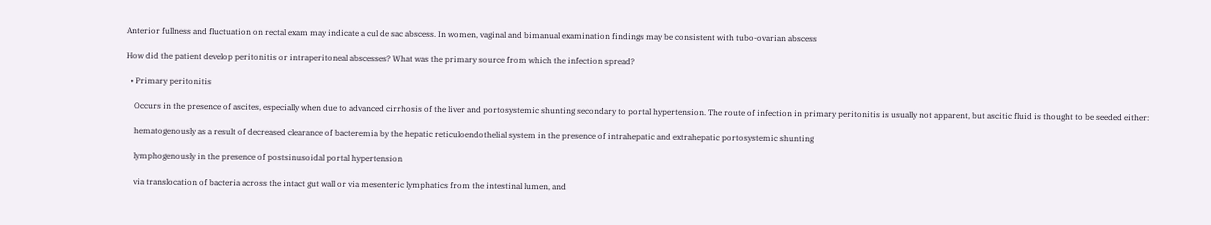Anterior fullness and fluctuation on rectal exam may indicate a cul de sac abscess. In women, vaginal and bimanual examination findings may be consistent with tubo-ovarian abscess

How did the patient develop peritonitis or intraperitoneal abscesses? What was the primary source from which the infection spread?

  • Primary peritonitis

    Occurs in the presence of ascites, especially when due to advanced cirrhosis of the liver and portosystemic shunting secondary to portal hypertension. The route of infection in primary peritonitis is usually not apparent, but ascitic fluid is thought to be seeded either:

    hematogenously as a result of decreased clearance of bacteremia by the hepatic reticuloendothelial system in the presence of intrahepatic and extrahepatic portosystemic shunting

    lymphogenously in the presence of postsinusoidal portal hypertension

    via translocation of bacteria across the intact gut wall or via mesenteric lymphatics from the intestinal lumen, and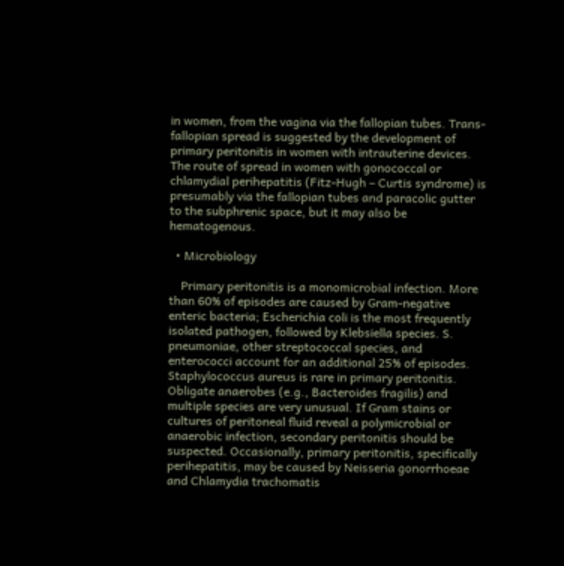in women, from the vagina via the fallopian tubes. Trans-fallopian spread is suggested by the development of primary peritonitis in women with intrauterine devices. The route of spread in women with gonococcal or chlamydial perihepatitis (Fitz-Hugh – Curtis syndrome) is presumably via the fallopian tubes and paracolic gutter to the subphrenic space, but it may also be hematogenous.

  • Microbiology

    Primary peritonitis is a monomicrobial infection. More than 60% of episodes are caused by Gram-negative enteric bacteria; Escherichia coli is the most frequently isolated pathogen, followed by Klebsiella species. S. pneumoniae, other streptococcal species, and enterococci account for an additional 25% of episodes. Staphylococcus aureus is rare in primary peritonitis. Obligate anaerobes (e.g., Bacteroides fragilis) and multiple species are very unusual. If Gram stains or cultures of peritoneal fluid reveal a polymicrobial or anaerobic infection, secondary peritonitis should be suspected. Occasionally, primary peritonitis, specifically perihepatitis, may be caused by Neisseria gonorrhoeae and Chlamydia trachomatis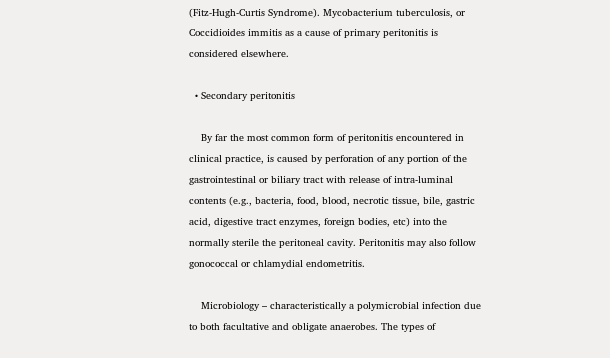(Fitz-Hugh-Curtis Syndrome). Mycobacterium tuberculosis, or Coccidioides immitis as a cause of primary peritonitis is considered elsewhere.

  • Secondary peritonitis

    By far the most common form of peritonitis encountered in clinical practice, is caused by perforation of any portion of the gastrointestinal or biliary tract with release of intra-luminal contents (e.g., bacteria, food, blood, necrotic tissue, bile, gastric acid, digestive tract enzymes, foreign bodies, etc) into the normally sterile the peritoneal cavity. Peritonitis may also follow gonococcal or chlamydial endometritis.

    Microbiology – characteristically a polymicrobial infection due to both facultative and obligate anaerobes. The types of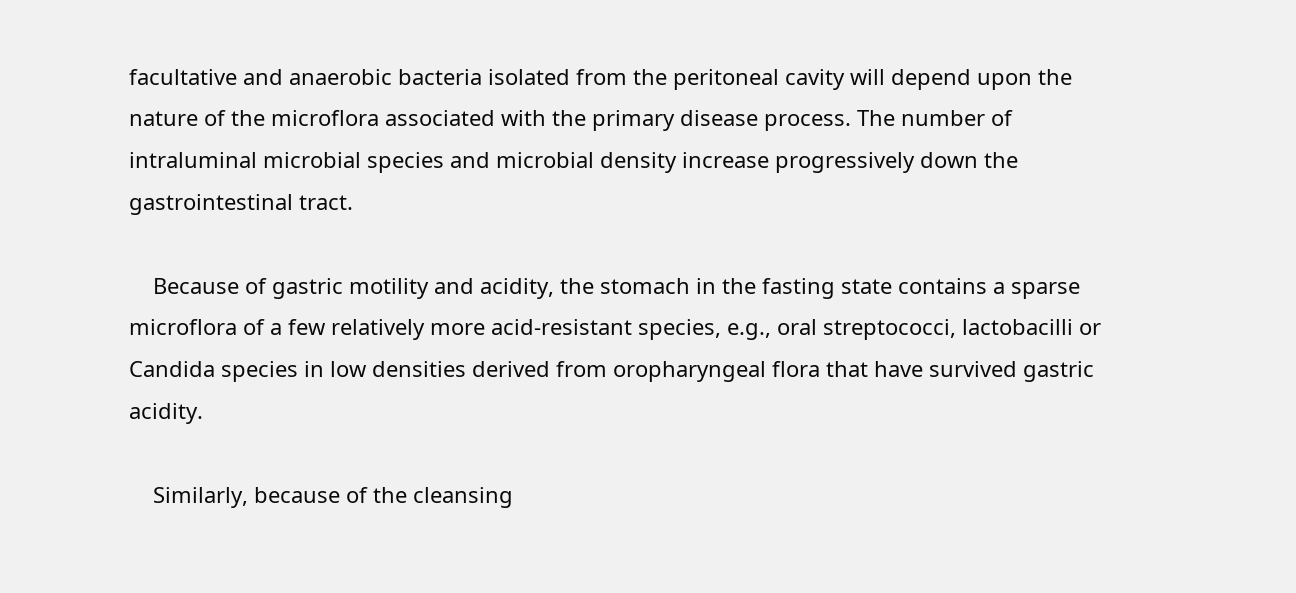facultative and anaerobic bacteria isolated from the peritoneal cavity will depend upon the nature of the microflora associated with the primary disease process. The number of intraluminal microbial species and microbial density increase progressively down the gastrointestinal tract.

    Because of gastric motility and acidity, the stomach in the fasting state contains a sparse microflora of a few relatively more acid-resistant species, e.g., oral streptococci, lactobacilli or Candida species in low densities derived from oropharyngeal flora that have survived gastric acidity.

    Similarly, because of the cleansing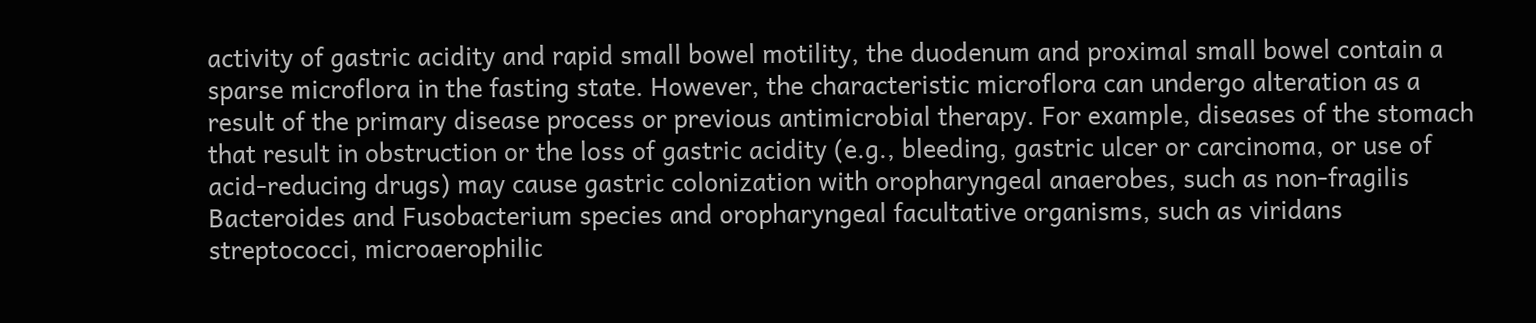activity of gastric acidity and rapid small bowel motility, the duodenum and proximal small bowel contain a sparse microflora in the fasting state. However, the characteristic microflora can undergo alteration as a result of the primary disease process or previous antimicrobial therapy. For example, diseases of the stomach that result in obstruction or the loss of gastric acidity (e.g., bleeding, gastric ulcer or carcinoma, or use of acid-reducing drugs) may cause gastric colonization with oropharyngeal anaerobes, such as non-fragilis Bacteroides and Fusobacterium species and oropharyngeal facultative organisms, such as viridans streptococci, microaerophilic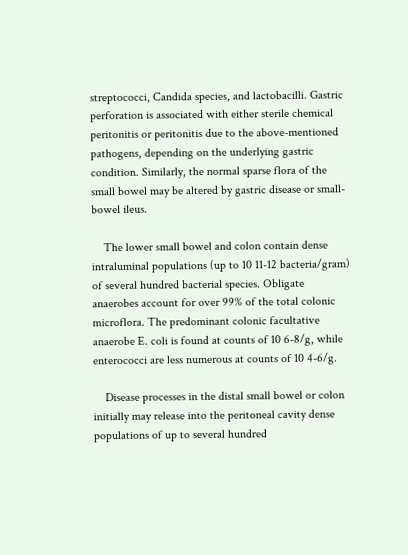streptococci, Candida species, and lactobacilli. Gastric perforation is associated with either sterile chemical peritonitis or peritonitis due to the above-mentioned pathogens, depending on the underlying gastric condition. Similarly, the normal sparse flora of the small bowel may be altered by gastric disease or small-bowel ileus.

    The lower small bowel and colon contain dense intraluminal populations (up to 10 11-12 bacteria/gram) of several hundred bacterial species. Obligate anaerobes account for over 99% of the total colonic microflora. The predominant colonic facultative anaerobe E. coli is found at counts of 10 6-8/g, while enterococci are less numerous at counts of 10 4-6/g.

    Disease processes in the distal small bowel or colon initially may release into the peritoneal cavity dense populations of up to several hundred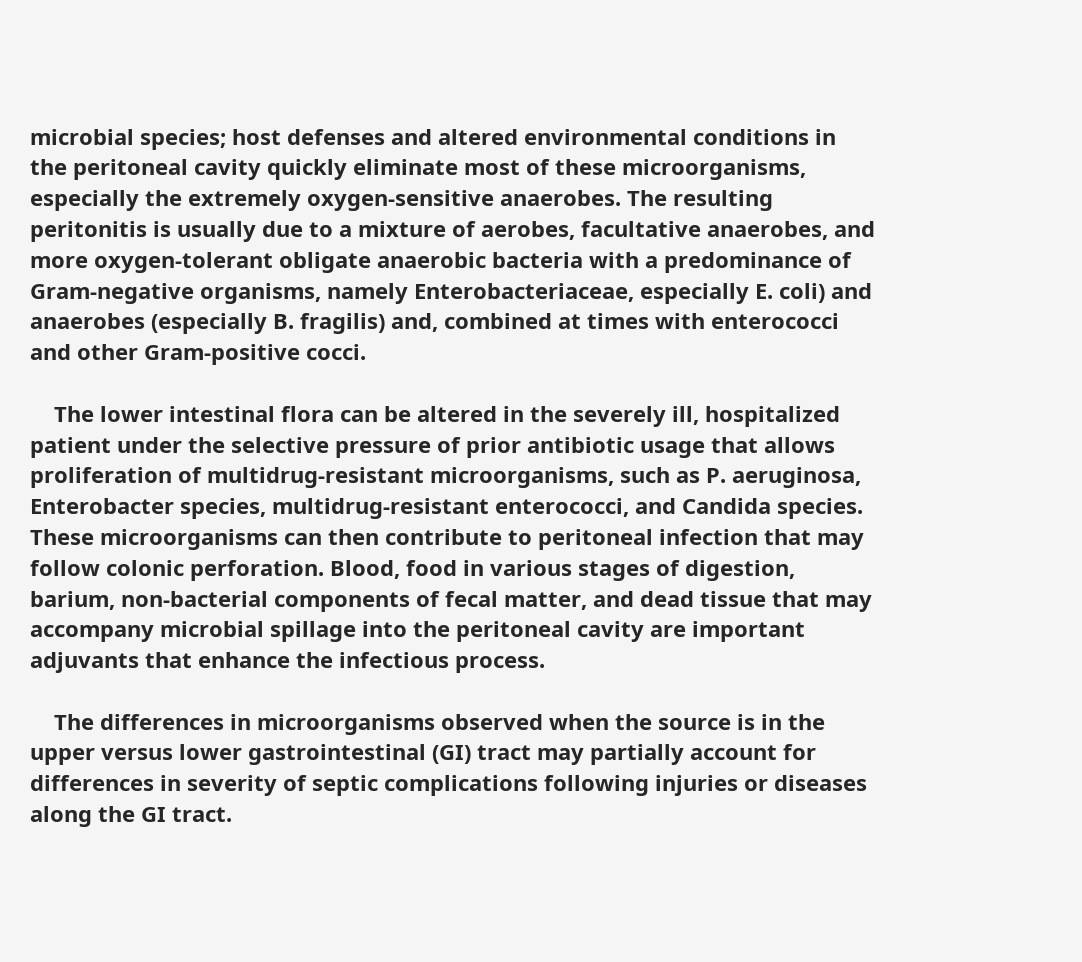microbial species; host defenses and altered environmental conditions in the peritoneal cavity quickly eliminate most of these microorganisms, especially the extremely oxygen-sensitive anaerobes. The resulting peritonitis is usually due to a mixture of aerobes, facultative anaerobes, and more oxygen-tolerant obligate anaerobic bacteria with a predominance of Gram-negative organisms, namely Enterobacteriaceae, especially E. coli) and anaerobes (especially B. fragilis) and, combined at times with enterococci and other Gram-positive cocci.

    The lower intestinal flora can be altered in the severely ill, hospitalized patient under the selective pressure of prior antibiotic usage that allows proliferation of multidrug-resistant microorganisms, such as P. aeruginosa, Enterobacter species, multidrug-resistant enterococci, and Candida species. These microorganisms can then contribute to peritoneal infection that may follow colonic perforation. Blood, food in various stages of digestion, barium, non-bacterial components of fecal matter, and dead tissue that may accompany microbial spillage into the peritoneal cavity are important adjuvants that enhance the infectious process.

    The differences in microorganisms observed when the source is in the upper versus lower gastrointestinal (GI) tract may partially account for differences in severity of septic complications following injuries or diseases along the GI tract.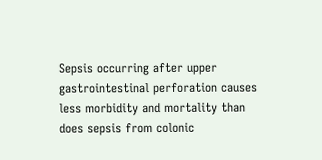Sepsis occurring after upper gastrointestinal perforation causes less morbidity and mortality than does sepsis from colonic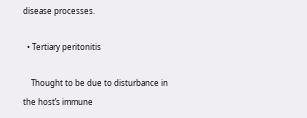disease processes.

  • Tertiary peritonitis

    Thought to be due to disturbance in the host’s immune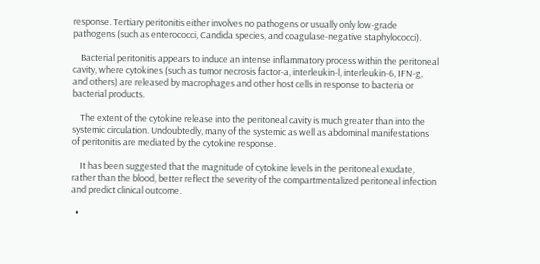response. Tertiary peritonitis either involves no pathogens or usually only low-grade pathogens (such as enterococci, Candida species, and coagulase-negative staphylococci).

    Bacterial peritonitis appears to induce an intense inflammatory process within the peritoneal cavity, where cytokines (such as tumor necrosis factor-a, interleukin-l, interleukin-6, IFN-g, and others) are released by macrophages and other host cells in response to bacteria or bacterial products.

    The extent of the cytokine release into the peritoneal cavity is much greater than into the systemic circulation. Undoubtedly, many of the systemic as well as abdominal manifestations of peritonitis are mediated by the cytokine response.

    It has been suggested that the magnitude of cytokine levels in the peritoneal exudate, rather than the blood, better reflect the severity of the compartmentalized peritoneal infection and predict clinical outcome.

  •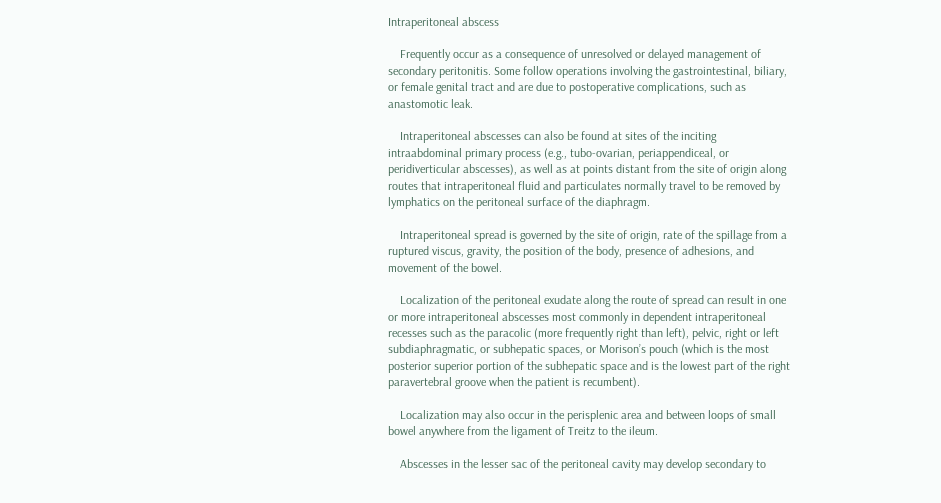Intraperitoneal abscess

    Frequently occur as a consequence of unresolved or delayed management of secondary peritonitis. Some follow operations involving the gastrointestinal, biliary, or female genital tract and are due to postoperative complications, such as anastomotic leak.

    Intraperitoneal abscesses can also be found at sites of the inciting intraabdominal primary process (e.g., tubo-ovarian, periappendiceal, or peridiverticular abscesses), as well as at points distant from the site of origin along routes that intraperitoneal fluid and particulates normally travel to be removed by lymphatics on the peritoneal surface of the diaphragm.

    Intraperitoneal spread is governed by the site of origin, rate of the spillage from a ruptured viscus, gravity, the position of the body, presence of adhesions, and movement of the bowel.

    Localization of the peritoneal exudate along the route of spread can result in one or more intraperitoneal abscesses most commonly in dependent intraperitoneal recesses such as the paracolic (more frequently right than left), pelvic, right or left subdiaphragmatic, or subhepatic spaces, or Morison’s pouch (which is the most posterior superior portion of the subhepatic space and is the lowest part of the right paravertebral groove when the patient is recumbent).

    Localization may also occur in the perisplenic area and between loops of small bowel anywhere from the ligament of Treitz to the ileum.

    Abscesses in the lesser sac of the peritoneal cavity may develop secondary to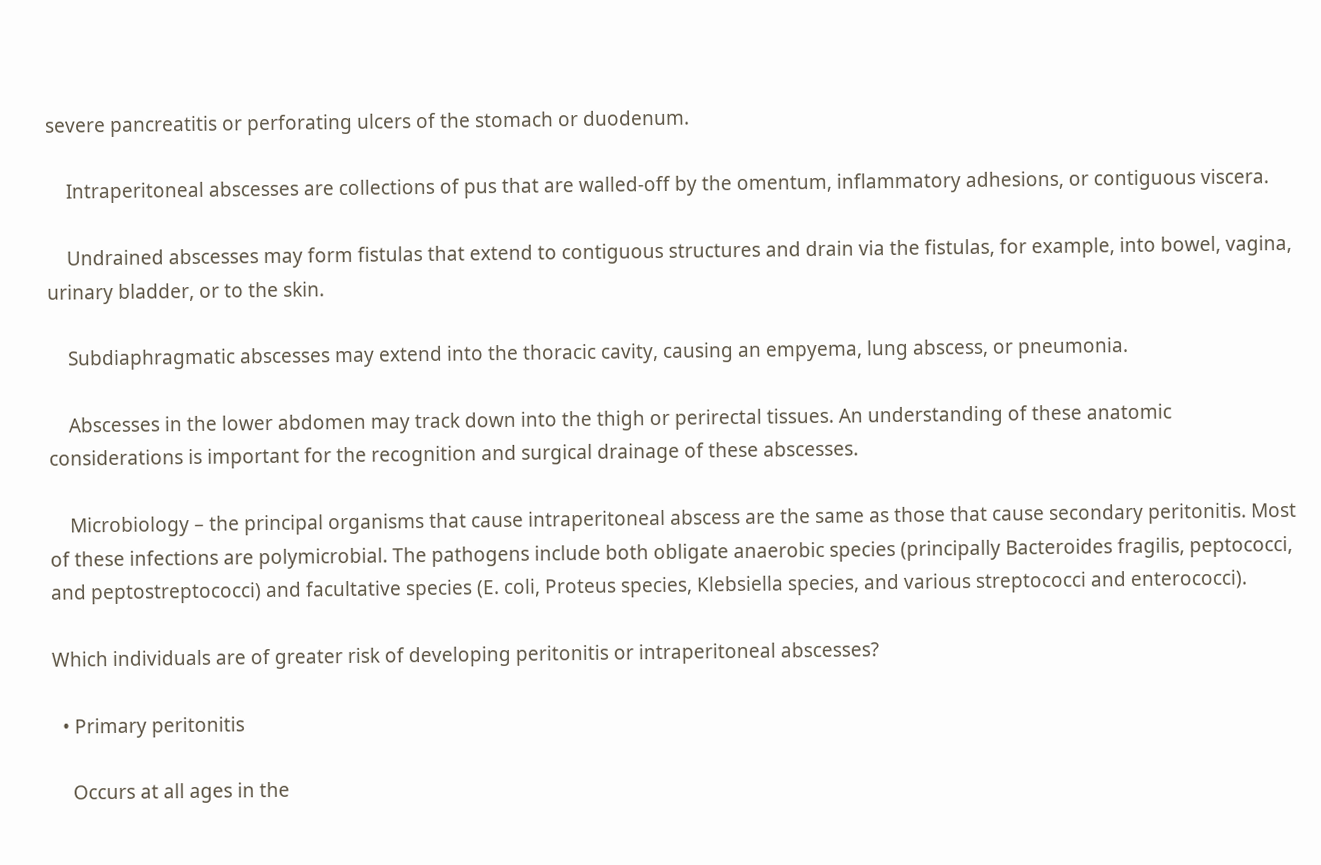severe pancreatitis or perforating ulcers of the stomach or duodenum.

    Intraperitoneal abscesses are collections of pus that are walled-off by the omentum, inflammatory adhesions, or contiguous viscera.

    Undrained abscesses may form fistulas that extend to contiguous structures and drain via the fistulas, for example, into bowel, vagina, urinary bladder, or to the skin.

    Subdiaphragmatic abscesses may extend into the thoracic cavity, causing an empyema, lung abscess, or pneumonia.

    Abscesses in the lower abdomen may track down into the thigh or perirectal tissues. An understanding of these anatomic considerations is important for the recognition and surgical drainage of these abscesses.

    Microbiology – the principal organisms that cause intraperitoneal abscess are the same as those that cause secondary peritonitis. Most of these infections are polymicrobial. The pathogens include both obligate anaerobic species (principally Bacteroides fragilis, peptococci, and peptostreptococci) and facultative species (E. coli, Proteus species, Klebsiella species, and various streptococci and enterococci).

Which individuals are of greater risk of developing peritonitis or intraperitoneal abscesses?

  • Primary peritonitis

    Occurs at all ages in the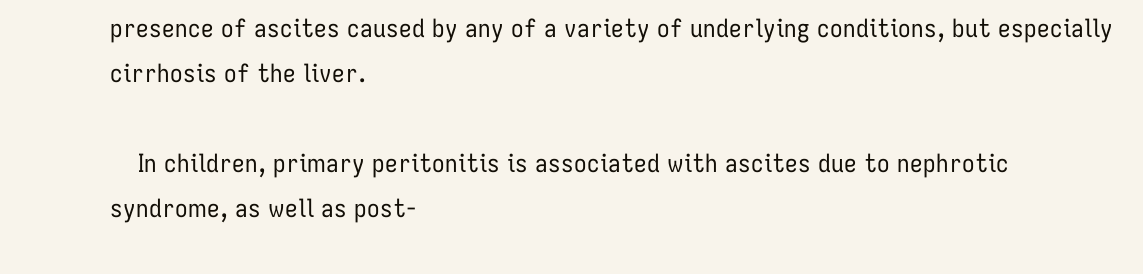presence of ascites caused by any of a variety of underlying conditions, but especially cirrhosis of the liver.

    In children, primary peritonitis is associated with ascites due to nephrotic syndrome, as well as post-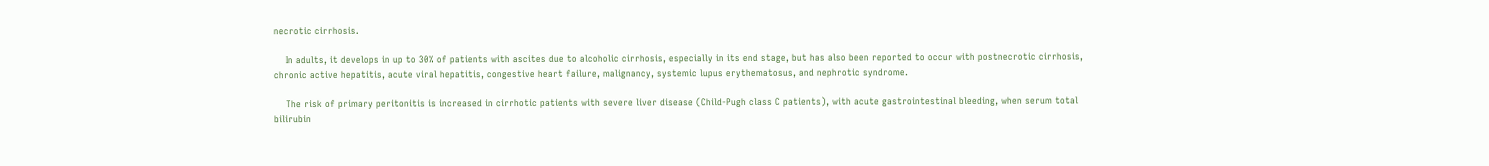necrotic cirrhosis.

    In adults, it develops in up to 30% of patients with ascites due to alcoholic cirrhosis, especially in its end stage, but has also been reported to occur with postnecrotic cirrhosis, chronic active hepatitis, acute viral hepatitis, congestive heart failure, malignancy, systemic lupus erythematosus, and nephrotic syndrome.

    The risk of primary peritonitis is increased in cirrhotic patients with severe liver disease (Child-Pugh class C patients), with acute gastrointestinal bleeding, when serum total bilirubin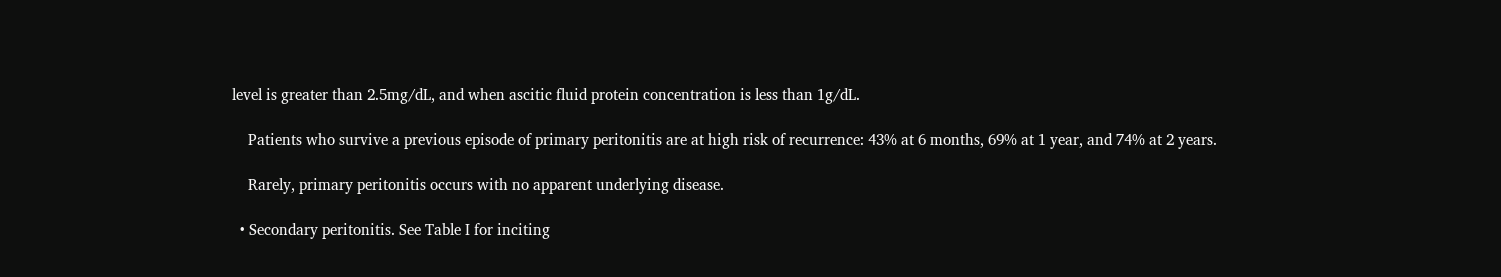level is greater than 2.5mg/dL, and when ascitic fluid protein concentration is less than 1g/dL.

    Patients who survive a previous episode of primary peritonitis are at high risk of recurrence: 43% at 6 months, 69% at 1 year, and 74% at 2 years.

    Rarely, primary peritonitis occurs with no apparent underlying disease.

  • Secondary peritonitis. See Table I for inciting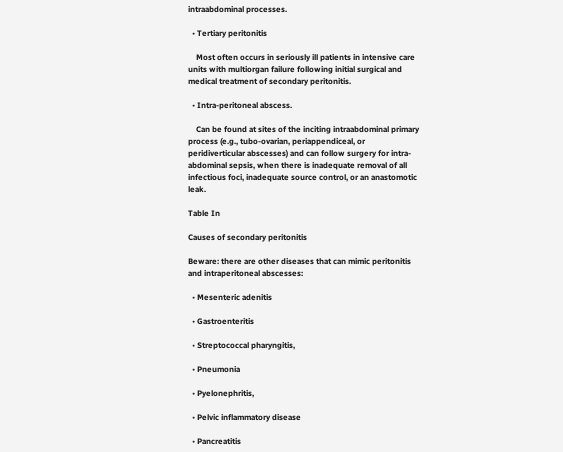intraabdominal processes.

  • Tertiary peritonitis

    Most often occurs in seriously ill patients in intensive care units with multiorgan failure following initial surgical and medical treatment of secondary peritonitis.

  • Intra-peritoneal abscess.

    Can be found at sites of the inciting intraabdominal primary process (e.g., tubo-ovarian, periappendiceal, or peridiverticular abscesses) and can follow surgery for intra-abdominal sepsis, when there is inadequate removal of all infectious foci, inadequate source control, or an anastomotic leak.

Table In

Causes of secondary peritonitis

Beware: there are other diseases that can mimic peritonitis and intraperitoneal abscesses:

  • Mesenteric adenitis

  • Gastroenteritis

  • Streptococcal pharyngitis,

  • Pneumonia

  • Pyelonephritis,

  • Pelvic inflammatory disease

  • Pancreatitis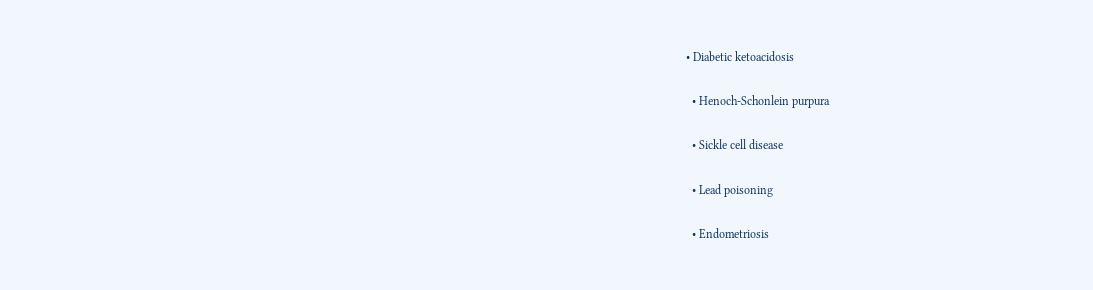• Diabetic ketoacidosis

  • Henoch-Schonlein purpura

  • Sickle cell disease

  • Lead poisoning

  • Endometriosis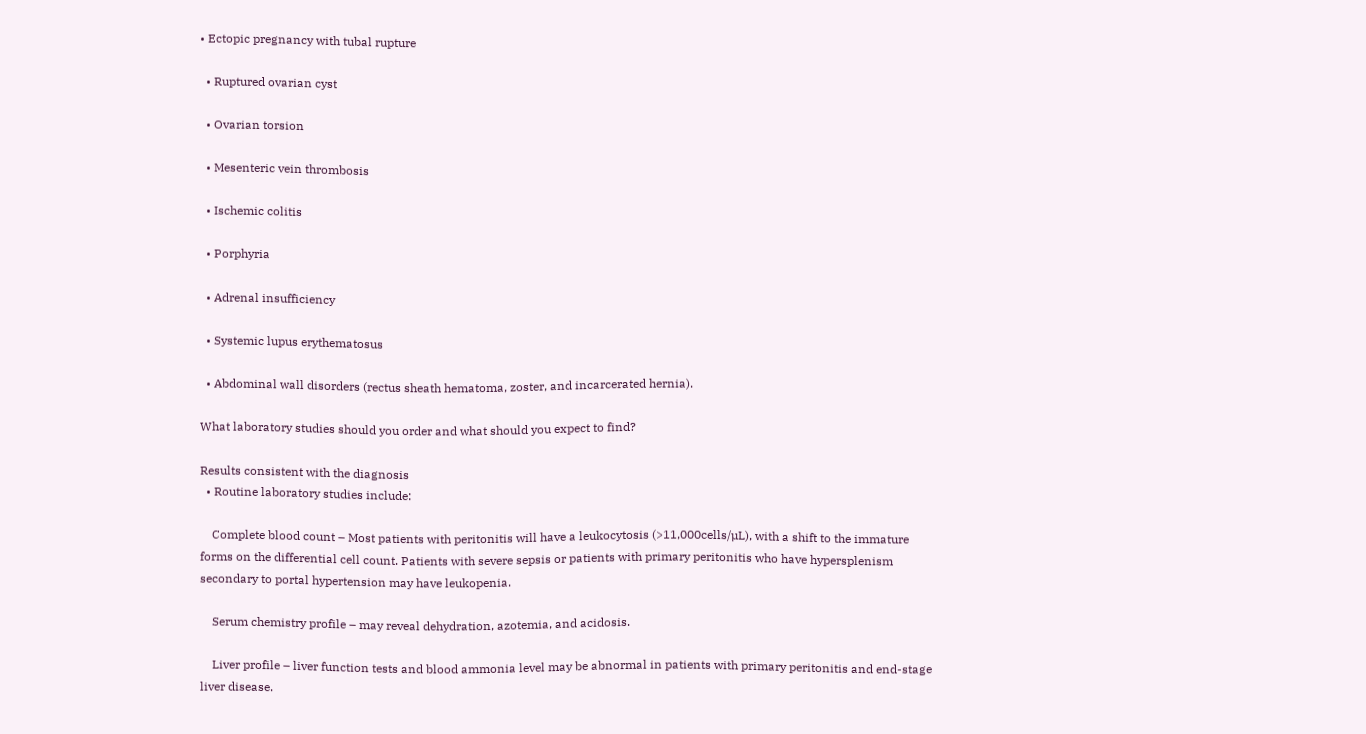• Ectopic pregnancy with tubal rupture

  • Ruptured ovarian cyst

  • Ovarian torsion

  • Mesenteric vein thrombosis

  • Ischemic colitis

  • Porphyria

  • Adrenal insufficiency

  • Systemic lupus erythematosus

  • Abdominal wall disorders (rectus sheath hematoma, zoster, and incarcerated hernia).

What laboratory studies should you order and what should you expect to find?

Results consistent with the diagnosis
  • Routine laboratory studies include:

    Complete blood count – Most patients with peritonitis will have a leukocytosis (>11,000cells/µL), with a shift to the immature forms on the differential cell count. Patients with severe sepsis or patients with primary peritonitis who have hypersplenism secondary to portal hypertension may have leukopenia.

    Serum chemistry profile – may reveal dehydration, azotemia, and acidosis.

    Liver profile – liver function tests and blood ammonia level may be abnormal in patients with primary peritonitis and end-stage liver disease.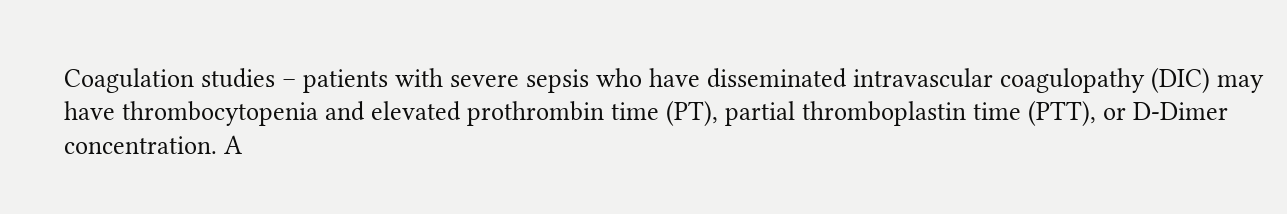Coagulation studies – patients with severe sepsis who have disseminated intravascular coagulopathy (DIC) may have thrombocytopenia and elevated prothrombin time (PT), partial thromboplastin time (PTT), or D-Dimer concentration. A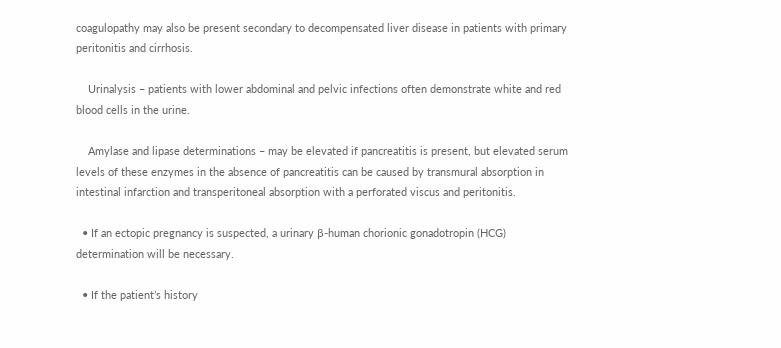coagulopathy may also be present secondary to decompensated liver disease in patients with primary peritonitis and cirrhosis.

    Urinalysis – patients with lower abdominal and pelvic infections often demonstrate white and red blood cells in the urine.

    Amylase and lipase determinations – may be elevated if pancreatitis is present, but elevated serum levels of these enzymes in the absence of pancreatitis can be caused by transmural absorption in intestinal infarction and transperitoneal absorption with a perforated viscus and peritonitis.

  • If an ectopic pregnancy is suspected, a urinary β-human chorionic gonadotropin (HCG) determination will be necessary.

  • If the patient’s history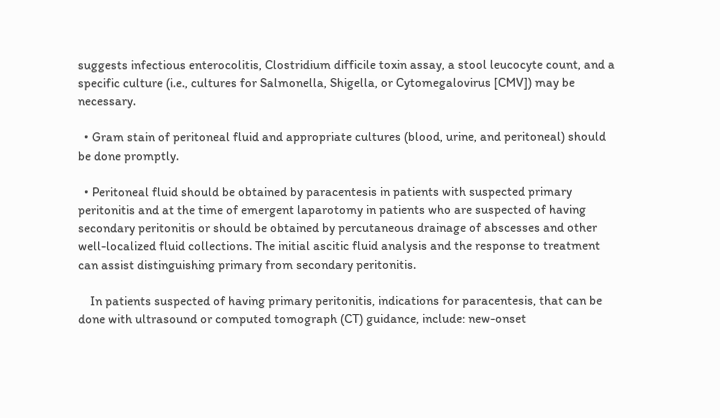suggests infectious enterocolitis, Clostridium difficile toxin assay, a stool leucocyte count, and a specific culture (i.e., cultures for Salmonella, Shigella, or Cytomegalovirus [CMV]) may be necessary.

  • Gram stain of peritoneal fluid and appropriate cultures (blood, urine, and peritoneal) should be done promptly.

  • Peritoneal fluid should be obtained by paracentesis in patients with suspected primary peritonitis and at the time of emergent laparotomy in patients who are suspected of having secondary peritonitis or should be obtained by percutaneous drainage of abscesses and other well-localized fluid collections. The initial ascitic fluid analysis and the response to treatment can assist distinguishing primary from secondary peritonitis.

    In patients suspected of having primary peritonitis, indications for paracentesis, that can be done with ultrasound or computed tomograph (CT) guidance, include: new-onset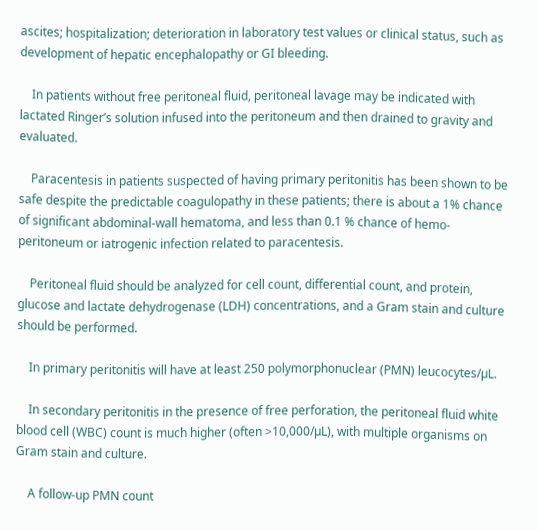ascites; hospitalization; deterioration in laboratory test values or clinical status, such as development of hepatic encephalopathy or GI bleeding.

    In patients without free peritoneal fluid, peritoneal lavage may be indicated with lactated Ringer’s solution infused into the peritoneum and then drained to gravity and evaluated.

    Paracentesis in patients suspected of having primary peritonitis has been shown to be safe despite the predictable coagulopathy in these patients; there is about a 1% chance of significant abdominal-wall hematoma, and less than 0.1 % chance of hemo-peritoneum or iatrogenic infection related to paracentesis.

    Peritoneal fluid should be analyzed for cell count, differential count, and protein, glucose and lactate dehydrogenase (LDH) concentrations, and a Gram stain and culture should be performed.

    In primary peritonitis will have at least 250 polymorphonuclear (PMN) leucocytes/µL.

    In secondary peritonitis in the presence of free perforation, the peritoneal fluid white blood cell (WBC) count is much higher (often >10,000/µL), with multiple organisms on Gram stain and culture.

    A follow-up PMN count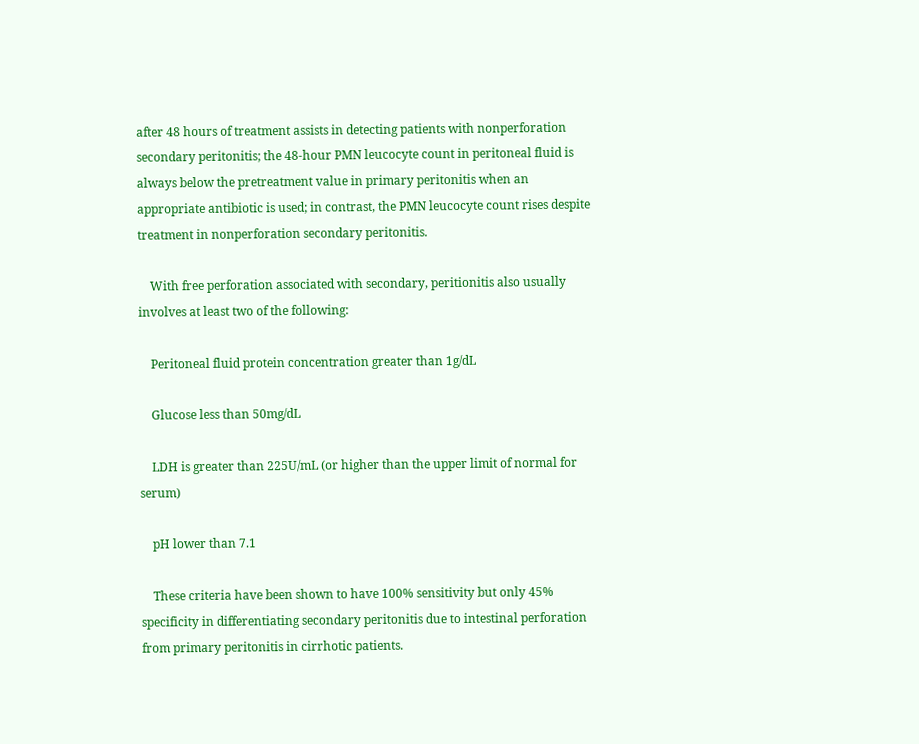after 48 hours of treatment assists in detecting patients with nonperforation secondary peritonitis; the 48-hour PMN leucocyte count in peritoneal fluid is always below the pretreatment value in primary peritonitis when an appropriate antibiotic is used; in contrast, the PMN leucocyte count rises despite treatment in nonperforation secondary peritonitis.

    With free perforation associated with secondary, peritionitis also usually involves at least two of the following:

    Peritoneal fluid protein concentration greater than 1g/dL

    Glucose less than 50mg/dL

    LDH is greater than 225U/mL (or higher than the upper limit of normal for serum)

    pH lower than 7.1

    These criteria have been shown to have 100% sensitivity but only 45% specificity in differentiating secondary peritonitis due to intestinal perforation from primary peritonitis in cirrhotic patients.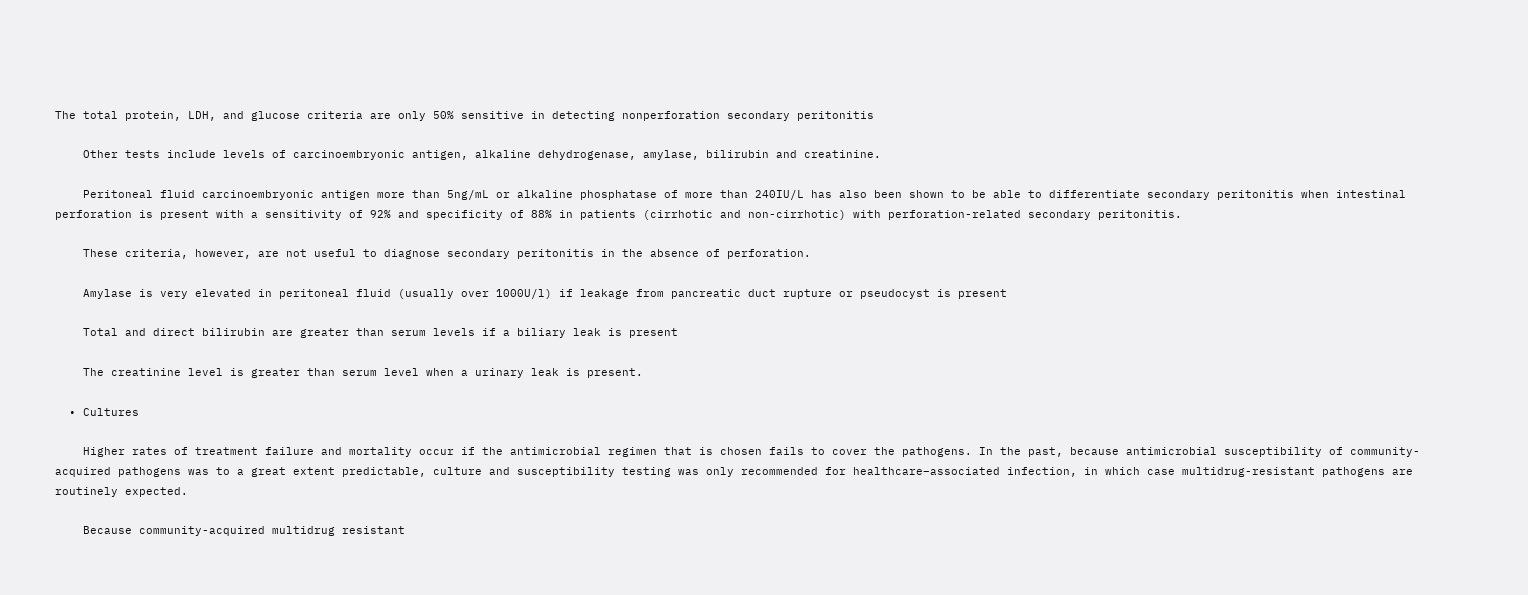The total protein, LDH, and glucose criteria are only 50% sensitive in detecting nonperforation secondary peritonitis

    Other tests include levels of carcinoembryonic antigen, alkaline dehydrogenase, amylase, bilirubin and creatinine.

    Peritoneal fluid carcinoembryonic antigen more than 5ng/mL or alkaline phosphatase of more than 240IU/L has also been shown to be able to differentiate secondary peritonitis when intestinal perforation is present with a sensitivity of 92% and specificity of 88% in patients (cirrhotic and non-cirrhotic) with perforation-related secondary peritonitis.

    These criteria, however, are not useful to diagnose secondary peritonitis in the absence of perforation.

    Amylase is very elevated in peritoneal fluid (usually over 1000U/l) if leakage from pancreatic duct rupture or pseudocyst is present

    Total and direct bilirubin are greater than serum levels if a biliary leak is present

    The creatinine level is greater than serum level when a urinary leak is present.

  • Cultures

    Higher rates of treatment failure and mortality occur if the antimicrobial regimen that is chosen fails to cover the pathogens. In the past, because antimicrobial susceptibility of community-acquired pathogens was to a great extent predictable, culture and susceptibility testing was only recommended for healthcare–associated infection, in which case multidrug-resistant pathogens are routinely expected.

    Because community-acquired multidrug resistant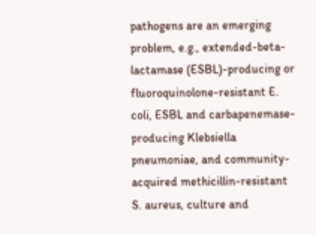pathogens are an emerging problem, e.g., extended-beta-lactamase (ESBL)-producing or fluoroquinolone-resistant E. coli, ESBL and carbapenemase-producing Klebsiella pneumoniae, and community-acquired methicillin-resistant S. aureus, culture and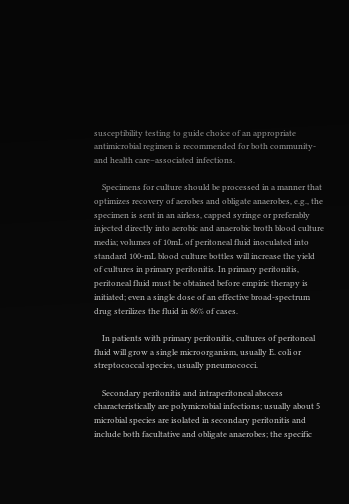susceptibility testing to guide choice of an appropriate antimicrobial regimen is recommended for both community- and health care–associated infections.

    Specimens for culture should be processed in a manner that optimizes recovery of aerobes and obligate anaerobes, e.g., the specimen is sent in an airless, capped syringe or preferably injected directly into aerobic and anaerobic broth blood culture media; volumes of 10mL of peritoneal fluid inoculated into standard 100-mL blood culture bottles will increase the yield of cultures in primary peritonitis. In primary peritonitis, peritoneal fluid must be obtained before empiric therapy is initiated; even a single dose of an effective broad-spectrum drug sterilizes the fluid in 86% of cases.

    In patients with primary peritonitis, cultures of peritoneal fluid will grow a single microorganism, usually E. coli or streptococcal species, usually pneumococci.

    Secondary peritonitis and intraperitoneal abscess characteristically are polymicrobial infections; usually about 5 microbial species are isolated in secondary peritonitis and include both facultative and obligate anaerobes; the specific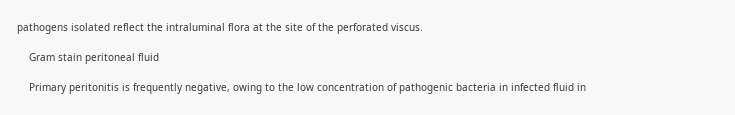pathogens isolated reflect the intraluminal flora at the site of the perforated viscus.

    Gram stain peritoneal fluid

    Primary peritonitis is frequently negative, owing to the low concentration of pathogenic bacteria in infected fluid in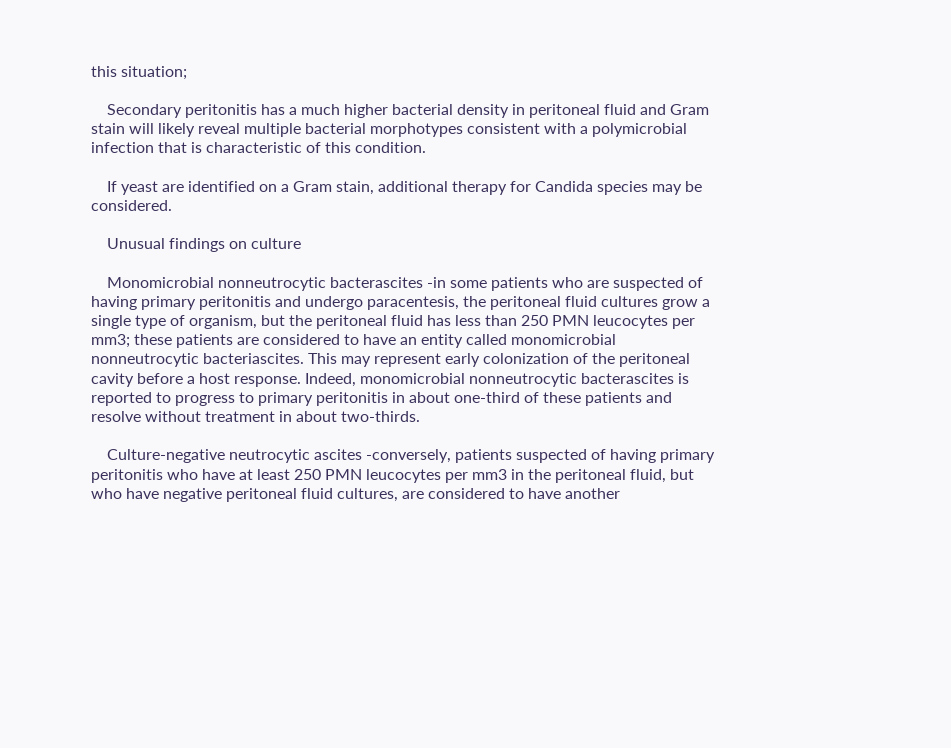this situation;

    Secondary peritonitis has a much higher bacterial density in peritoneal fluid and Gram stain will likely reveal multiple bacterial morphotypes consistent with a polymicrobial infection that is characteristic of this condition.

    If yeast are identified on a Gram stain, additional therapy for Candida species may be considered.

    Unusual findings on culture

    Monomicrobial nonneutrocytic bacterascites -in some patients who are suspected of having primary peritonitis and undergo paracentesis, the peritoneal fluid cultures grow a single type of organism, but the peritoneal fluid has less than 250 PMN leucocytes per mm3; these patients are considered to have an entity called monomicrobial nonneutrocytic bacteriascites. This may represent early colonization of the peritoneal cavity before a host response. Indeed, monomicrobial nonneutrocytic bacterascites is reported to progress to primary peritonitis in about one-third of these patients and resolve without treatment in about two-thirds.

    Culture-negative neutrocytic ascites -conversely, patients suspected of having primary peritonitis who have at least 250 PMN leucocytes per mm3 in the peritoneal fluid, but who have negative peritoneal fluid cultures, are considered to have another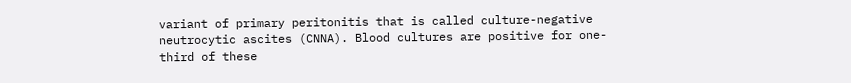variant of primary peritonitis that is called culture-negative neutrocytic ascites (CNNA). Blood cultures are positive for one-third of these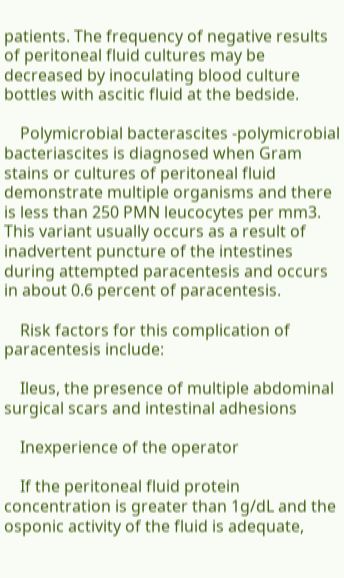patients. The frequency of negative results of peritoneal fluid cultures may be decreased by inoculating blood culture bottles with ascitic fluid at the bedside.

    Polymicrobial bacterascites -polymicrobial bacteriascites is diagnosed when Gram stains or cultures of peritoneal fluid demonstrate multiple organisms and there is less than 250 PMN leucocytes per mm3. This variant usually occurs as a result of inadvertent puncture of the intestines during attempted paracentesis and occurs in about 0.6 percent of paracentesis.

    Risk factors for this complication of paracentesis include:

    Ileus, the presence of multiple abdominal surgical scars and intestinal adhesions

    Inexperience of the operator

    If the peritoneal fluid protein concentration is greater than 1g/dL and the osponic activity of the fluid is adequate,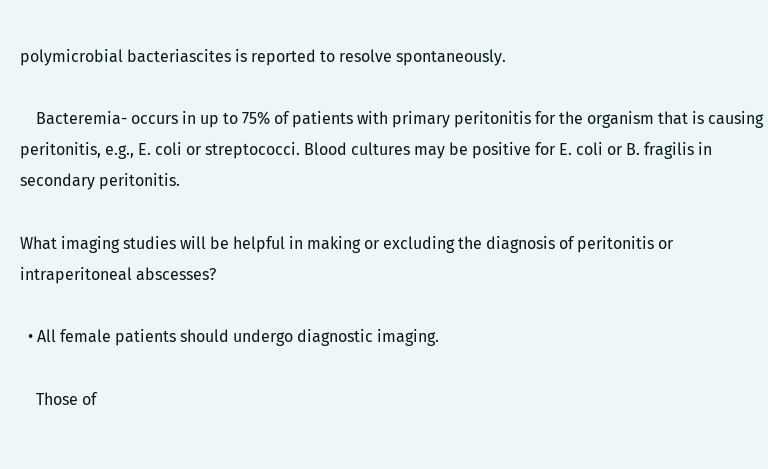polymicrobial bacteriascites is reported to resolve spontaneously.

    Bacteremia- occurs in up to 75% of patients with primary peritonitis for the organism that is causing peritonitis, e.g., E. coli or streptococci. Blood cultures may be positive for E. coli or B. fragilis in secondary peritonitis.

What imaging studies will be helpful in making or excluding the diagnosis of peritonitis or intraperitoneal abscesses?

  • All female patients should undergo diagnostic imaging.

    Those of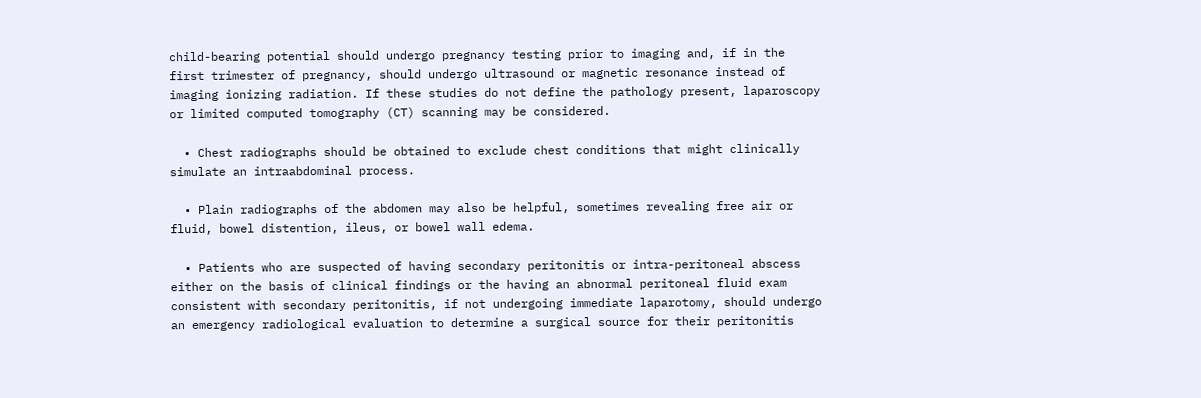child-bearing potential should undergo pregnancy testing prior to imaging and, if in the first trimester of pregnancy, should undergo ultrasound or magnetic resonance instead of imaging ionizing radiation. If these studies do not define the pathology present, laparoscopy or limited computed tomography (CT) scanning may be considered.

  • Chest radiographs should be obtained to exclude chest conditions that might clinically simulate an intraabdominal process.

  • Plain radiographs of the abdomen may also be helpful, sometimes revealing free air or fluid, bowel distention, ileus, or bowel wall edema.

  • Patients who are suspected of having secondary peritonitis or intra-peritoneal abscess either on the basis of clinical findings or the having an abnormal peritoneal fluid exam consistent with secondary peritonitis, if not undergoing immediate laparotomy, should undergo an emergency radiological evaluation to determine a surgical source for their peritonitis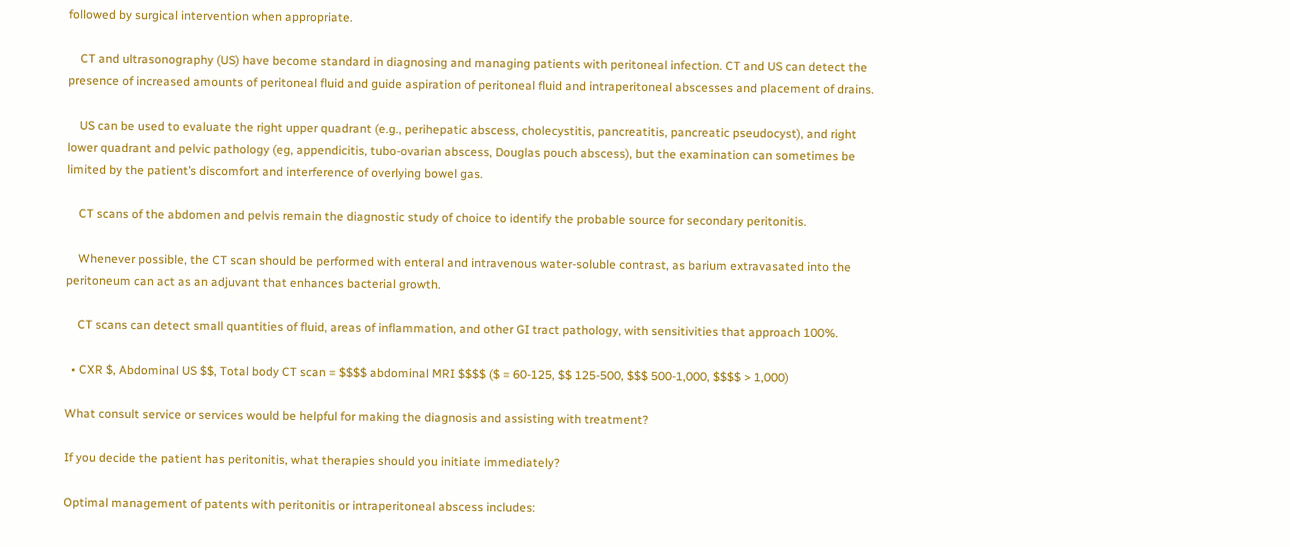followed by surgical intervention when appropriate.

    CT and ultrasonography (US) have become standard in diagnosing and managing patients with peritoneal infection. CT and US can detect the presence of increased amounts of peritoneal fluid and guide aspiration of peritoneal fluid and intraperitoneal abscesses and placement of drains.

    US can be used to evaluate the right upper quadrant (e.g., perihepatic abscess, cholecystitis, pancreatitis, pancreatic pseudocyst), and right lower quadrant and pelvic pathology (eg, appendicitis, tubo-ovarian abscess, Douglas pouch abscess), but the examination can sometimes be limited by the patient’s discomfort and interference of overlying bowel gas.

    CT scans of the abdomen and pelvis remain the diagnostic study of choice to identify the probable source for secondary peritonitis.

    Whenever possible, the CT scan should be performed with enteral and intravenous water-soluble contrast, as barium extravasated into the peritoneum can act as an adjuvant that enhances bacterial growth.

    CT scans can detect small quantities of fluid, areas of inflammation, and other GI tract pathology, with sensitivities that approach 100%.

  • CXR $, Abdominal US $$, Total body CT scan = $$$$ abdominal MRI $$$$ ($ = 60-125, $$ 125-500, $$$ 500-1,000, $$$$ > 1,000)

What consult service or services would be helpful for making the diagnosis and assisting with treatment?

If you decide the patient has peritonitis, what therapies should you initiate immediately?

Optimal management of patents with peritonitis or intraperitoneal abscess includes: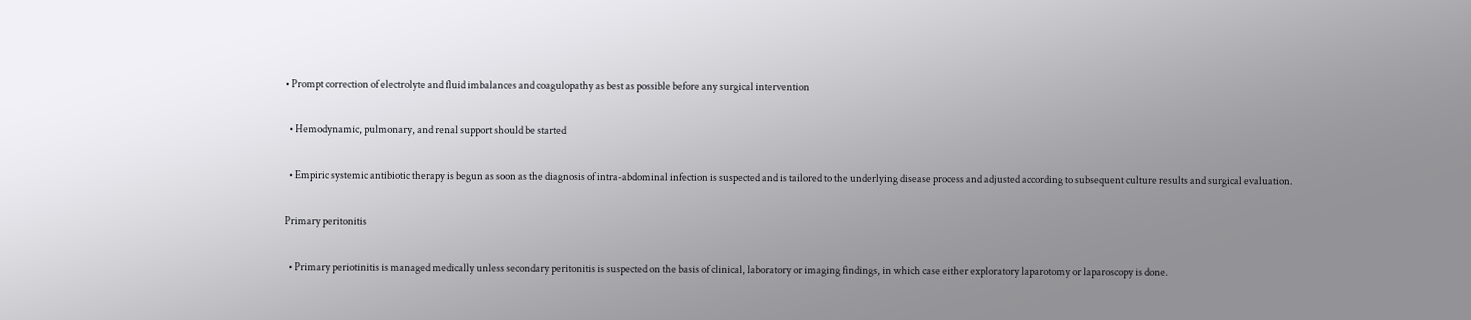• Prompt correction of electrolyte and fluid imbalances and coagulopathy as best as possible before any surgical intervention

  • Hemodynamic, pulmonary, and renal support should be started

  • Empiric systemic antibiotic therapy is begun as soon as the diagnosis of intra-abdominal infection is suspected and is tailored to the underlying disease process and adjusted according to subsequent culture results and surgical evaluation.

Primary peritonitis

  • Primary periotinitis is managed medically unless secondary peritonitis is suspected on the basis of clinical, laboratory or imaging findings, in which case either exploratory laparotomy or laparoscopy is done.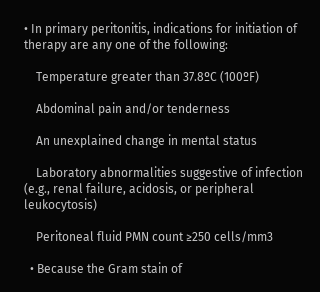• In primary peritonitis, indications for initiation of therapy are any one of the following:

    Temperature greater than 37.8ºC (100ºF)

    Abdominal pain and/or tenderness

    An unexplained change in mental status

    Laboratory abnormalities suggestive of infection (e.g., renal failure, acidosis, or peripheral leukocytosis)

    Peritoneal fluid PMN count ≥250 cells/mm3

  • Because the Gram stain of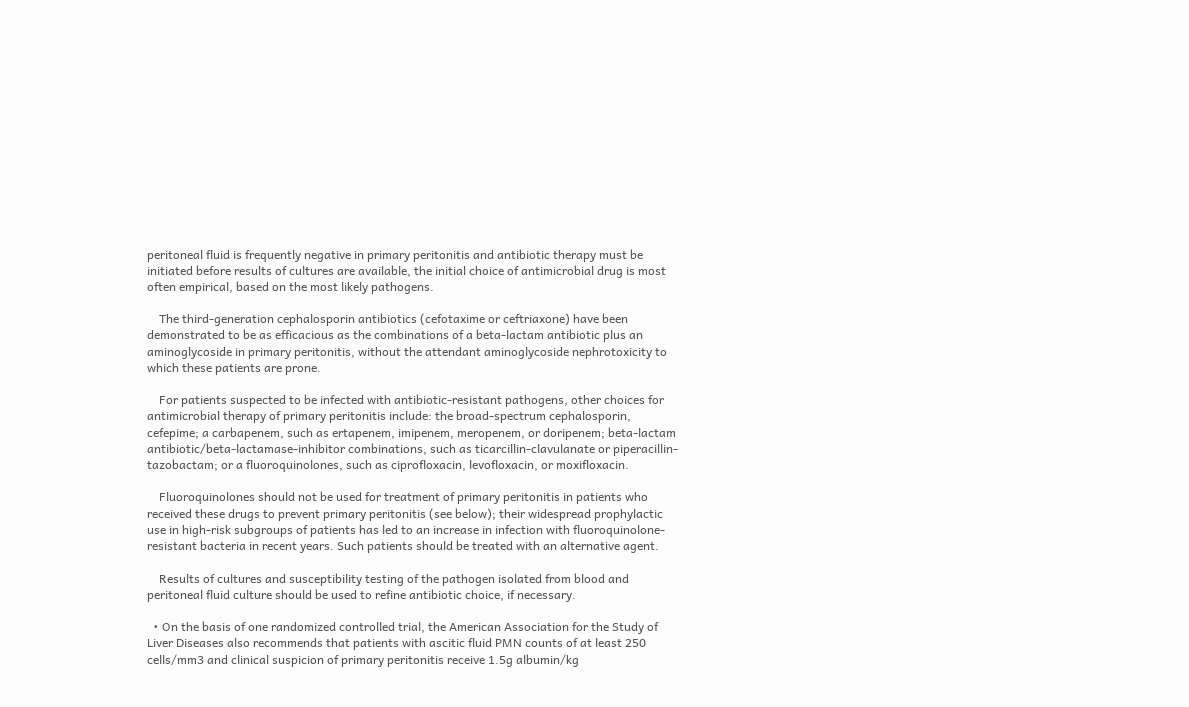peritoneal fluid is frequently negative in primary peritonitis and antibiotic therapy must be initiated before results of cultures are available, the initial choice of antimicrobial drug is most often empirical, based on the most likely pathogens.

    The third-generation cephalosporin antibiotics (cefotaxime or ceftriaxone) have been demonstrated to be as efficacious as the combinations of a beta-lactam antibiotic plus an aminoglycoside in primary peritonitis, without the attendant aminoglycoside nephrotoxicity to which these patients are prone.

    For patients suspected to be infected with antibiotic-resistant pathogens, other choices for antimicrobial therapy of primary peritonitis include: the broad-spectrum cephalosporin, cefepime; a carbapenem, such as ertapenem, imipenem, meropenem, or doripenem; beta-lactam antibiotic/beta-lactamase-inhibitor combinations, such as ticarcillin-clavulanate or piperacillin-tazobactam; or a fluoroquinolones, such as ciprofloxacin, levofloxacin, or moxifloxacin.

    Fluoroquinolones should not be used for treatment of primary peritonitis in patients who received these drugs to prevent primary peritonitis (see below); their widespread prophylactic use in high-risk subgroups of patients has led to an increase in infection with fluoroquinolone-resistant bacteria in recent years. Such patients should be treated with an alternative agent.

    Results of cultures and susceptibility testing of the pathogen isolated from blood and peritoneal fluid culture should be used to refine antibiotic choice, if necessary.

  • On the basis of one randomized controlled trial, the American Association for the Study of Liver Diseases also recommends that patients with ascitic fluid PMN counts of at least 250 cells/mm3 and clinical suspicion of primary peritonitis receive 1.5g albumin/kg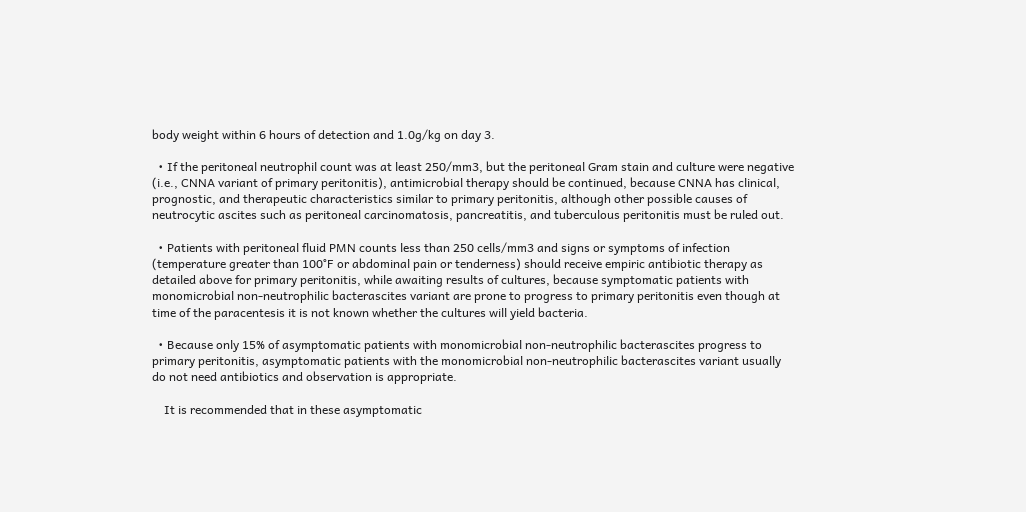body weight within 6 hours of detection and 1.0g/kg on day 3.

  • If the peritoneal neutrophil count was at least 250/mm3, but the peritoneal Gram stain and culture were negative (i.e., CNNA variant of primary peritonitis), antimicrobial therapy should be continued, because CNNA has clinical, prognostic, and therapeutic characteristics similar to primary peritonitis, although other possible causes of neutrocytic ascites such as peritoneal carcinomatosis, pancreatitis, and tuberculous peritonitis must be ruled out.

  • Patients with peritoneal fluid PMN counts less than 250 cells/mm3 and signs or symptoms of infection (temperature greater than 100°F or abdominal pain or tenderness) should receive empiric antibiotic therapy as detailed above for primary peritonitis, while awaiting results of cultures, because symptomatic patients with monomicrobial non-neutrophilic bacterascites variant are prone to progress to primary peritonitis even though at time of the paracentesis it is not known whether the cultures will yield bacteria.

  • Because only 15% of asymptomatic patients with monomicrobial non-neutrophilic bacterascites progress to primary peritonitis, asymptomatic patients with the monomicrobial non-neutrophilic bacterascites variant usually do not need antibiotics and observation is appropriate.

    It is recommended that in these asymptomatic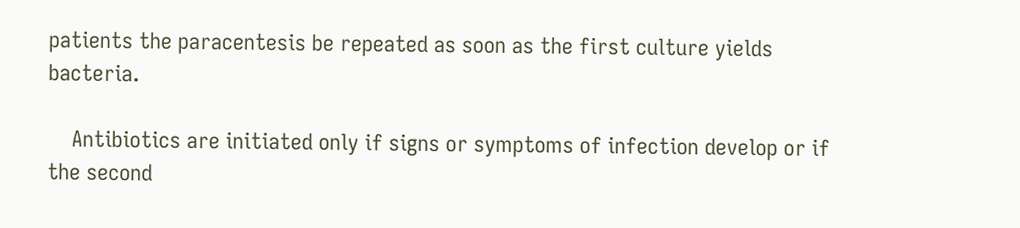patients the paracentesis be repeated as soon as the first culture yields bacteria.

    Antibiotics are initiated only if signs or symptoms of infection develop or if the second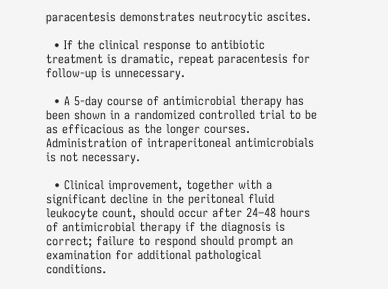paracentesis demonstrates neutrocytic ascites.

  • If the clinical response to antibiotic treatment is dramatic, repeat paracentesis for follow-up is unnecessary.

  • A 5-day course of antimicrobial therapy has been shown in a randomized controlled trial to be as efficacious as the longer courses. Administration of intraperitoneal antimicrobials is not necessary.

  • Clinical improvement, together with a significant decline in the peritoneal fluid leukocyte count, should occur after 24–48 hours of antimicrobial therapy if the diagnosis is correct; failure to respond should prompt an examination for additional pathological conditions.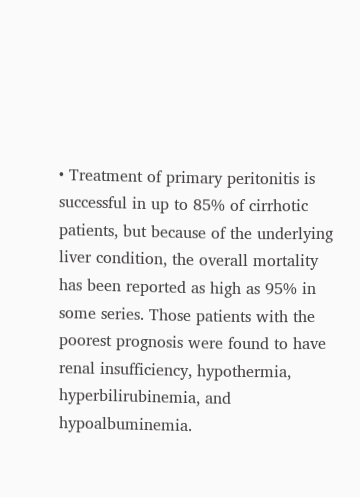• Treatment of primary peritonitis is successful in up to 85% of cirrhotic patients, but because of the underlying liver condition, the overall mortality has been reported as high as 95% in some series. Those patients with the poorest prognosis were found to have renal insufficiency, hypothermia, hyperbilirubinemia, and hypoalbuminemia.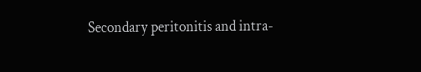Secondary peritonitis and intra-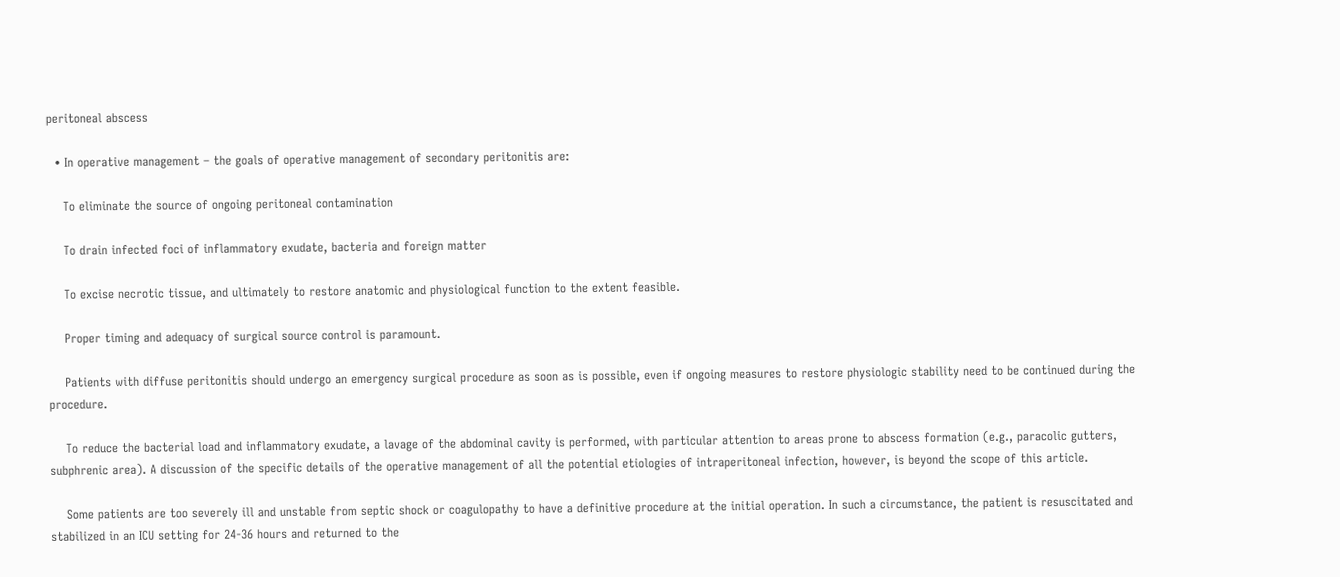peritoneal abscess

  • In operative management – the goals of operative management of secondary peritonitis are:

    To eliminate the source of ongoing peritoneal contamination

    To drain infected foci of inflammatory exudate, bacteria and foreign matter

    To excise necrotic tissue, and ultimately to restore anatomic and physiological function to the extent feasible.

    Proper timing and adequacy of surgical source control is paramount.

    Patients with diffuse peritonitis should undergo an emergency surgical procedure as soon as is possible, even if ongoing measures to restore physiologic stability need to be continued during the procedure.

    To reduce the bacterial load and inflammatory exudate, a lavage of the abdominal cavity is performed, with particular attention to areas prone to abscess formation (e.g., paracolic gutters, subphrenic area). A discussion of the specific details of the operative management of all the potential etiologies of intraperitoneal infection, however, is beyond the scope of this article.

    Some patients are too severely ill and unstable from septic shock or coagulopathy to have a definitive procedure at the initial operation. In such a circumstance, the patient is resuscitated and stabilized in an ICU setting for 24-36 hours and returned to the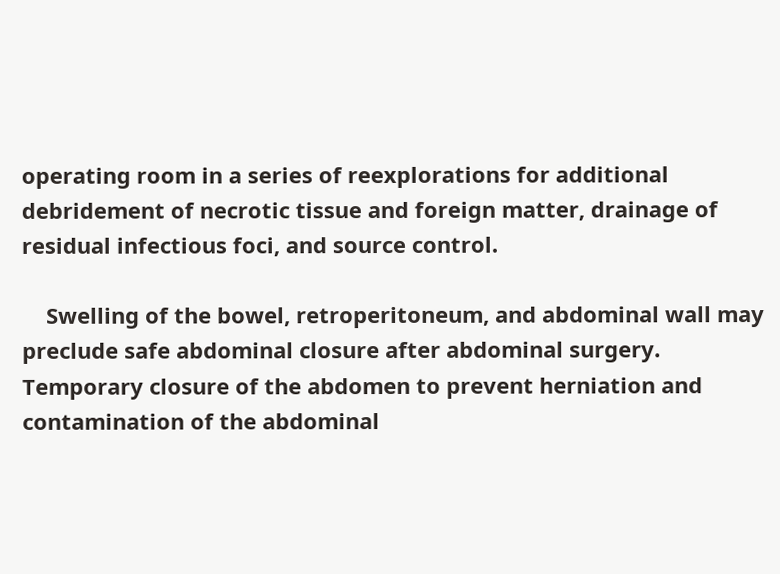operating room in a series of reexplorations for additional debridement of necrotic tissue and foreign matter, drainage of residual infectious foci, and source control.

    Swelling of the bowel, retroperitoneum, and abdominal wall may preclude safe abdominal closure after abdominal surgery. Temporary closure of the abdomen to prevent herniation and contamination of the abdominal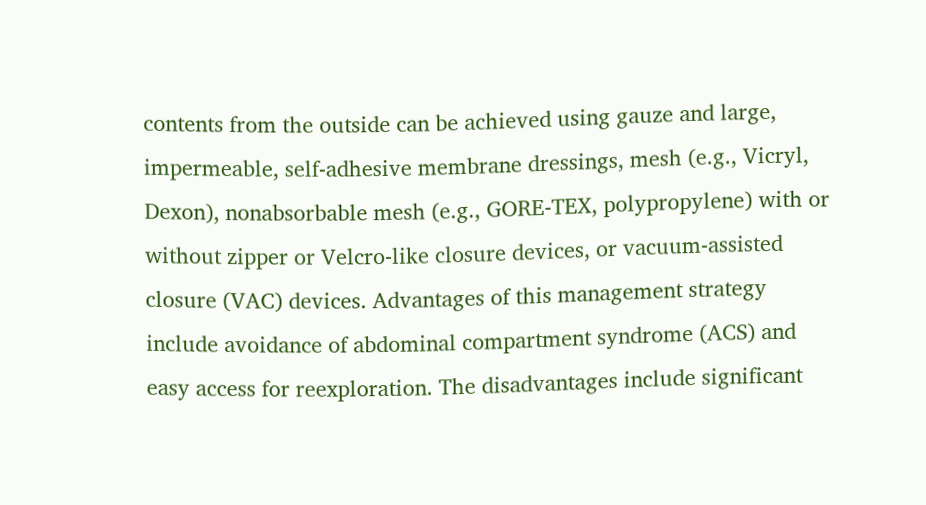contents from the outside can be achieved using gauze and large, impermeable, self-adhesive membrane dressings, mesh (e.g., Vicryl, Dexon), nonabsorbable mesh (e.g., GORE-TEX, polypropylene) with or without zipper or Velcro-like closure devices, or vacuum-assisted closure (VAC) devices. Advantages of this management strategy include avoidance of abdominal compartment syndrome (ACS) and easy access for reexploration. The disadvantages include significant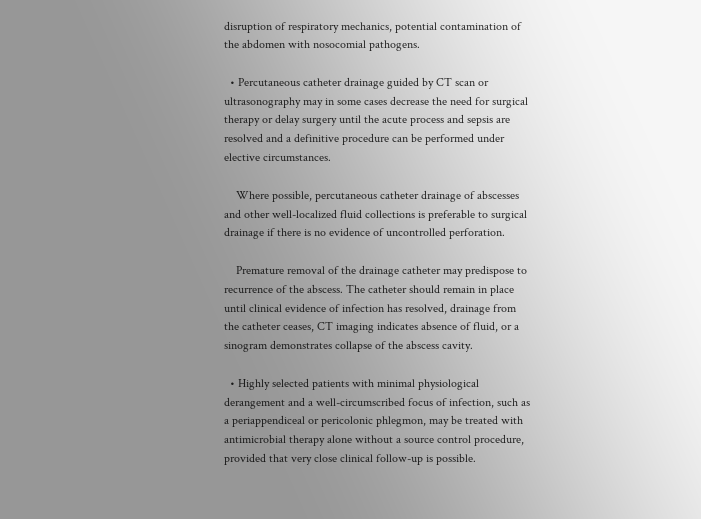disruption of respiratory mechanics, potential contamination of the abdomen with nosocomial pathogens.

  • Percutaneous catheter drainage guided by CT scan or ultrasonography may in some cases decrease the need for surgical therapy or delay surgery until the acute process and sepsis are resolved and a definitive procedure can be performed under elective circumstances.

    Where possible, percutaneous catheter drainage of abscesses and other well-localized fluid collections is preferable to surgical drainage if there is no evidence of uncontrolled perforation.

    Premature removal of the drainage catheter may predispose to recurrence of the abscess. The catheter should remain in place until clinical evidence of infection has resolved, drainage from the catheter ceases, CT imaging indicates absence of fluid, or a sinogram demonstrates collapse of the abscess cavity.

  • Highly selected patients with minimal physiological derangement and a well-circumscribed focus of infection, such as a periappendiceal or pericolonic phlegmon, may be treated with antimicrobial therapy alone without a source control procedure, provided that very close clinical follow-up is possible.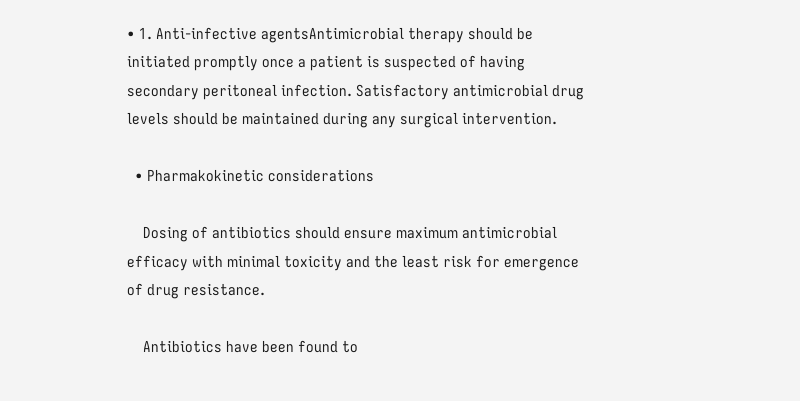• 1. Anti-infective agentsAntimicrobial therapy should be initiated promptly once a patient is suspected of having secondary peritoneal infection. Satisfactory antimicrobial drug levels should be maintained during any surgical intervention.

  • Pharmakokinetic considerations

    Dosing of antibiotics should ensure maximum antimicrobial efficacy with minimal toxicity and the least risk for emergence of drug resistance.

    Antibiotics have been found to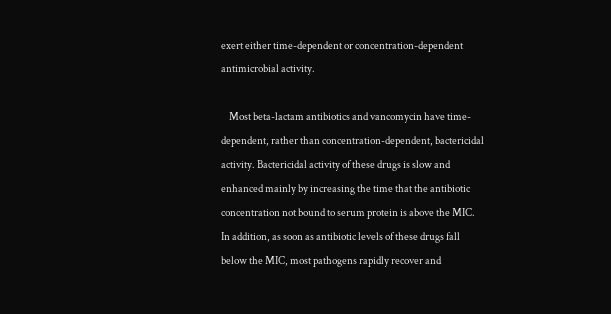exert either time-dependent or concentration-dependent antimicrobial activity.

    Most beta-lactam antibiotics and vancomycin have time-dependent, rather than concentration-dependent, bactericidal activity. Bactericidal activity of these drugs is slow and enhanced mainly by increasing the time that the antibiotic concentration not bound to serum protein is above the MIC. In addition, as soon as antibiotic levels of these drugs fall below the MIC, most pathogens rapidly recover and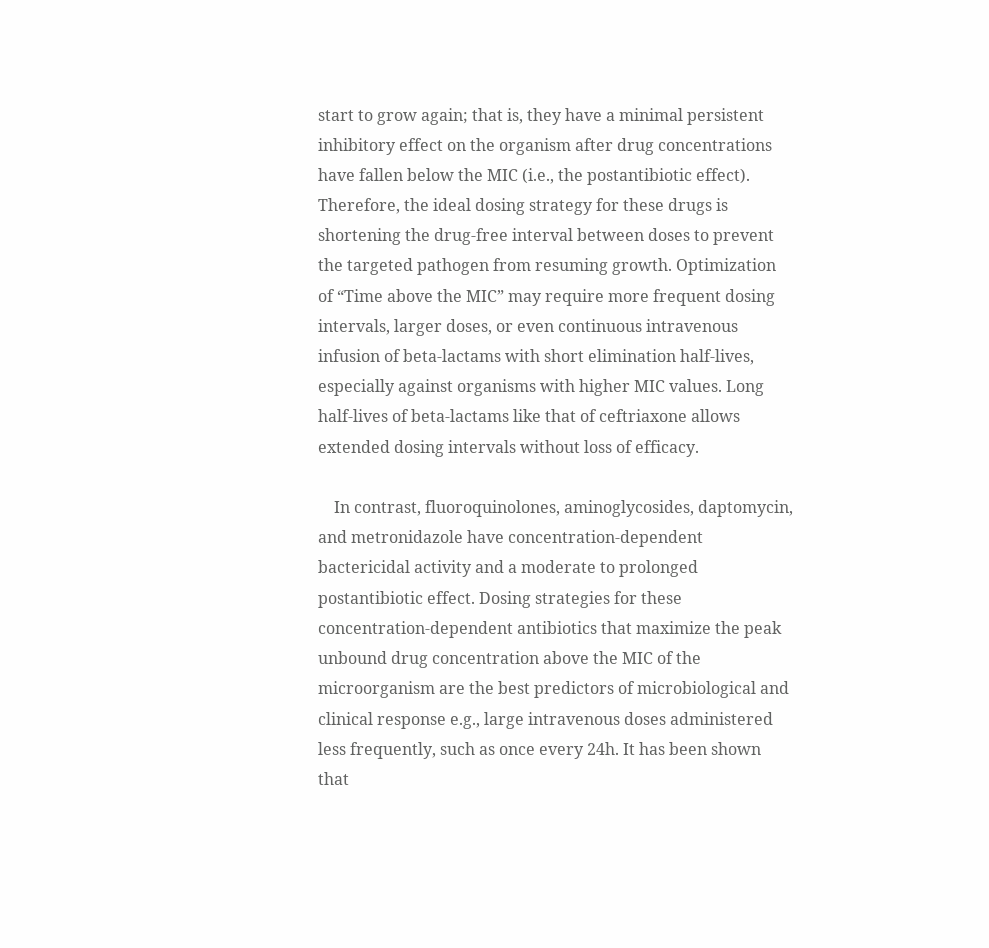start to grow again; that is, they have a minimal persistent inhibitory effect on the organism after drug concentrations have fallen below the MIC (i.e., the postantibiotic effect). Therefore, the ideal dosing strategy for these drugs is shortening the drug-free interval between doses to prevent the targeted pathogen from resuming growth. Optimization of “Time above the MIC” may require more frequent dosing intervals, larger doses, or even continuous intravenous infusion of beta-lactams with short elimination half-lives, especially against organisms with higher MIC values. Long half-lives of beta-lactams like that of ceftriaxone allows extended dosing intervals without loss of efficacy.

    In contrast, fluoroquinolones, aminoglycosides, daptomycin, and metronidazole have concentration-dependent bactericidal activity and a moderate to prolonged postantibiotic effect. Dosing strategies for these concentration-dependent antibiotics that maximize the peak unbound drug concentration above the MIC of the microorganism are the best predictors of microbiological and clinical response e.g., large intravenous doses administered less frequently, such as once every 24h. It has been shown that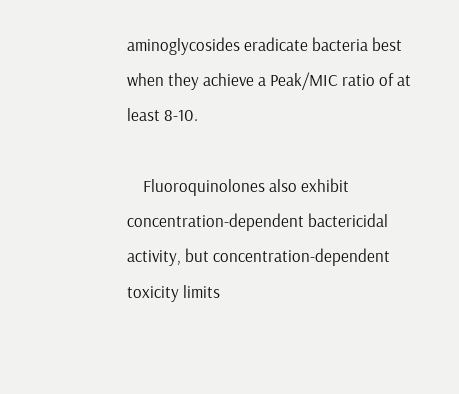aminoglycosides eradicate bacteria best when they achieve a Peak/MIC ratio of at least 8-10.

    Fluoroquinolones also exhibit concentration-dependent bactericidal activity, but concentration-dependent toxicity limits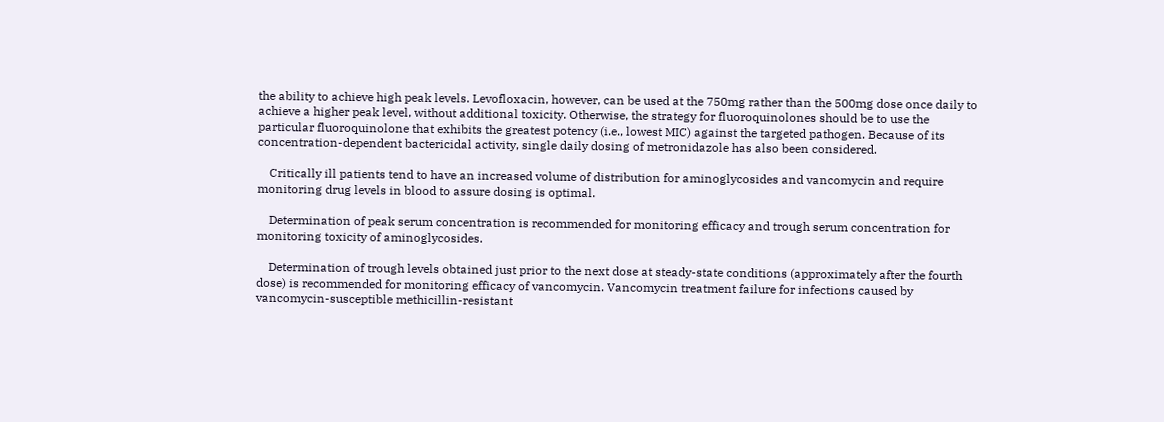the ability to achieve high peak levels. Levofloxacin, however, can be used at the 750mg rather than the 500mg dose once daily to achieve a higher peak level, without additional toxicity. Otherwise, the strategy for fluoroquinolones should be to use the particular fluoroquinolone that exhibits the greatest potency (i.e., lowest MIC) against the targeted pathogen. Because of its concentration-dependent bactericidal activity, single daily dosing of metronidazole has also been considered.

    Critically ill patients tend to have an increased volume of distribution for aminoglycosides and vancomycin and require monitoring drug levels in blood to assure dosing is optimal.

    Determination of peak serum concentration is recommended for monitoring efficacy and trough serum concentration for monitoring toxicity of aminoglycosides.

    Determination of trough levels obtained just prior to the next dose at steady-state conditions (approximately after the fourth dose) is recommended for monitoring efficacy of vancomycin. Vancomycin treatment failure for infections caused by vancomycin-susceptible methicillin-resistant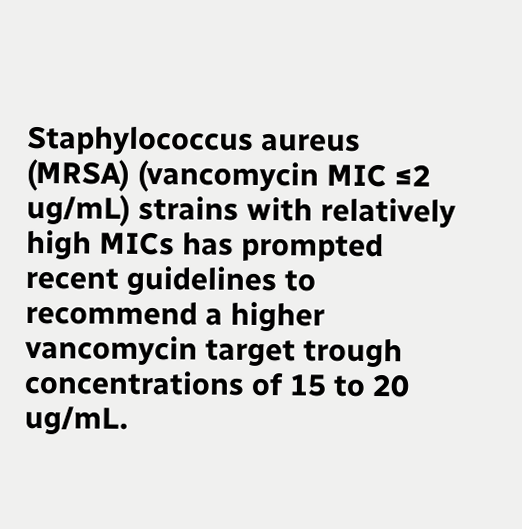Staphylococcus aureus (MRSA) (vancomycin MIC ≤2 ug/mL) strains with relatively high MICs has prompted recent guidelines to recommend a higher vancomycin target trough concentrations of 15 to 20 ug/mL.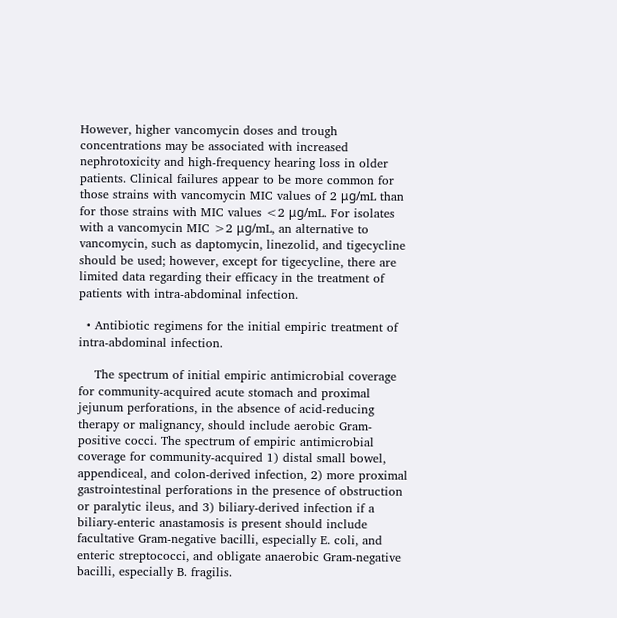However, higher vancomycin doses and trough concentrations may be associated with increased nephrotoxicity and high-frequency hearing loss in older patients. Clinical failures appear to be more common for those strains with vancomycin MIC values of 2 μg/mL than for those strains with MIC values <2 μg/mL. For isolates with a vancomycin MIC >2 μg/mL, an alternative to vancomycin, such as daptomycin, linezolid, and tigecycline should be used; however, except for tigecycline, there are limited data regarding their efficacy in the treatment of patients with intra-abdominal infection.

  • Antibiotic regimens for the initial empiric treatment of intra-abdominal infection.

    The spectrum of initial empiric antimicrobial coverage for community-acquired acute stomach and proximal jejunum perforations, in the absence of acid-reducing therapy or malignancy, should include aerobic Gram-positive cocci. The spectrum of empiric antimicrobial coverage for community-acquired 1) distal small bowel, appendiceal, and colon-derived infection, 2) more proximal gastrointestinal perforations in the presence of obstruction or paralytic ileus, and 3) biliary-derived infection if a biliary-enteric anastamosis is present should include facultative Gram-negative bacilli, especially E. coli, and enteric streptococci, and obligate anaerobic Gram-negative bacilli, especially B. fragilis.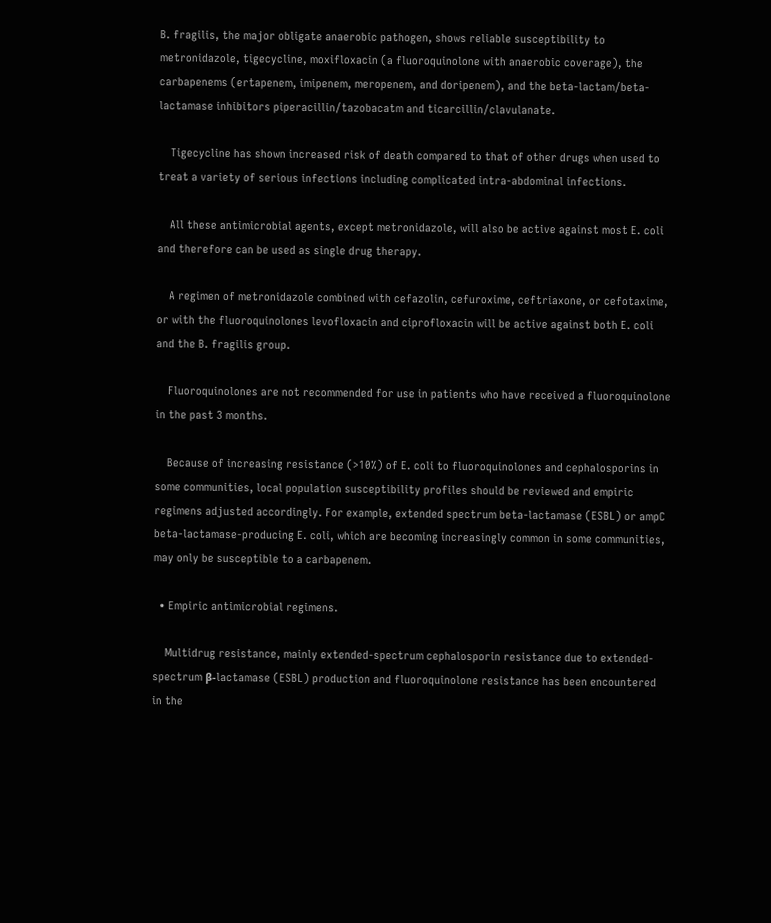B. fragilis, the major obligate anaerobic pathogen, shows reliable susceptibility to metronidazole, tigecycline, moxifloxacin (a fluoroquinolone with anaerobic coverage), the carbapenems (ertapenem, imipenem, meropenem, and doripenem), and the beta-lactam/beta-lactamase inhibitors piperacillin/tazobacatm and ticarcillin/clavulanate.

    Tigecycline has shown increased risk of death compared to that of other drugs when used to treat a variety of serious infections including complicated intra-abdominal infections.

    All these antimicrobial agents, except metronidazole, will also be active against most E. coli and therefore can be used as single drug therapy.

    A regimen of metronidazole combined with cefazolin, cefuroxime, ceftriaxone, or cefotaxime, or with the fluoroquinolones levofloxacin and ciprofloxacin will be active against both E. coli and the B. fragilis group.

    Fluoroquinolones are not recommended for use in patients who have received a fluoroquinolone in the past 3 months.

    Because of increasing resistance (>10%) of E. coli to fluoroquinolones and cephalosporins in some communities, local population susceptibility profiles should be reviewed and empiric regimens adjusted accordingly. For example, extended spectrum beta-lactamase (ESBL) or ampC beta-lactamase-producing E. coli, which are becoming increasingly common in some communities, may only be susceptible to a carbapenem.

  • Empiric antimicrobial regimens.

    Multidrug resistance, mainly extended-spectrum cephalosporin resistance due to extended-spectrum β-lactamase (ESBL) production and fluoroquinolone resistance has been encountered in the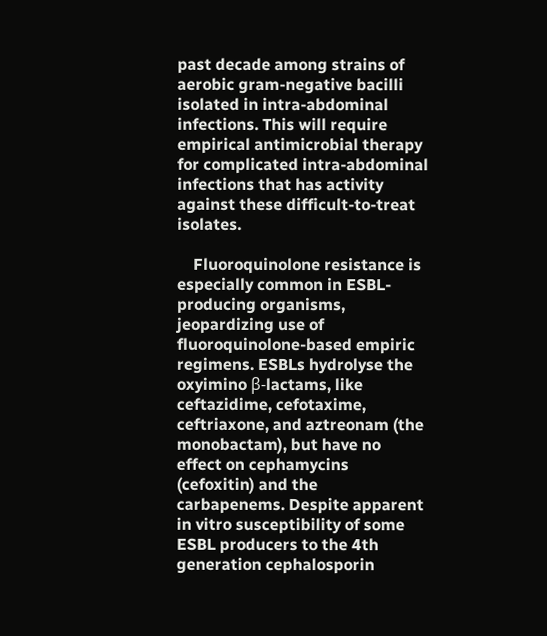past decade among strains of aerobic gram-negative bacilli isolated in intra-abdominal infections. This will require empirical antimicrobial therapy for complicated intra-abdominal infections that has activity against these difficult-to-treat isolates.

    Fluoroquinolone resistance is especially common in ESBL-producing organisms, jeopardizing use of fluoroquinolone-based empiric regimens. ESBLs hydrolyse the oxyimino β-lactams, like ceftazidime, cefotaxime, ceftriaxone, and aztreonam (the monobactam), but have no effect on cephamycins (cefoxitin) and the carbapenems. Despite apparent in vitro susceptibility of some ESBL producers to the 4th generation cephalosporin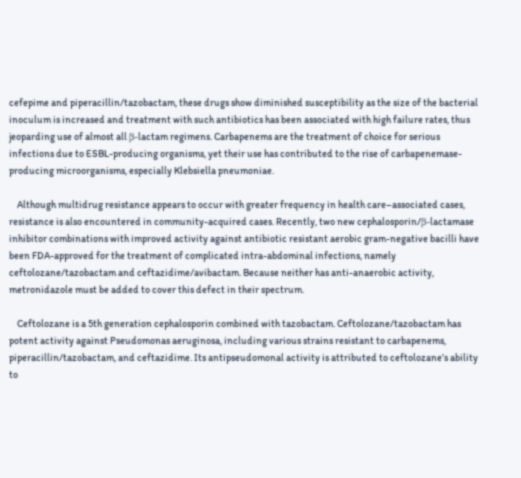cefepime and piperacillin/tazobactam, these drugs show diminished susceptibility as the size of the bacterial inoculum is increased and treatment with such antibiotics has been associated with high failure rates, thus jeoparding use of almost all β-lactam regimens. Carbapenems are the treatment of choice for serious infections due to ESBL-producing organisms, yet their use has contributed to the rise of carbapenemase-producing microorganisms, especially Klebsiella pneumoniae.

    Although multidrug resistance appears to occur with greater frequency in health care–associated cases, resistance is also encountered in community-acquired cases. Recently, two new cephalosporin/β-lactamase inhibitor combinations with improved activity against antibiotic resistant aerobic gram-negative bacilli have been FDA-approved for the treatment of complicated intra-abdominal infections, namely ceftolozane/tazobactam and ceftazidime/avibactam. Because neither has anti-anaerobic activity, metronidazole must be added to cover this defect in their spectrum.

    Ceftolozane is a 5th generation cephalosporin combined with tazobactam. Ceftolozane/tazobactam has potent activity against Pseudomonas aeruginosa, including various strains resistant to carbapenems, piperacillin/tazobactam, and ceftazidime. Its antipseudomonal activity is attributed to ceftolozane’s ability to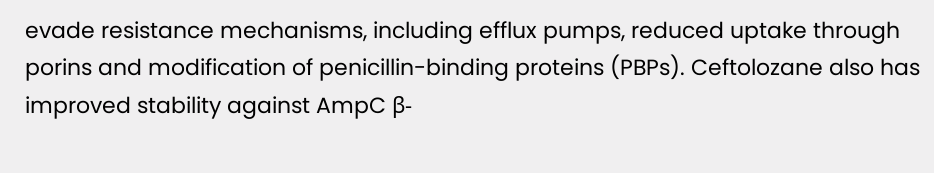evade resistance mechanisms, including efflux pumps, reduced uptake through porins and modification of penicillin-binding proteins (PBPs). Ceftolozane also has improved stability against AmpC β-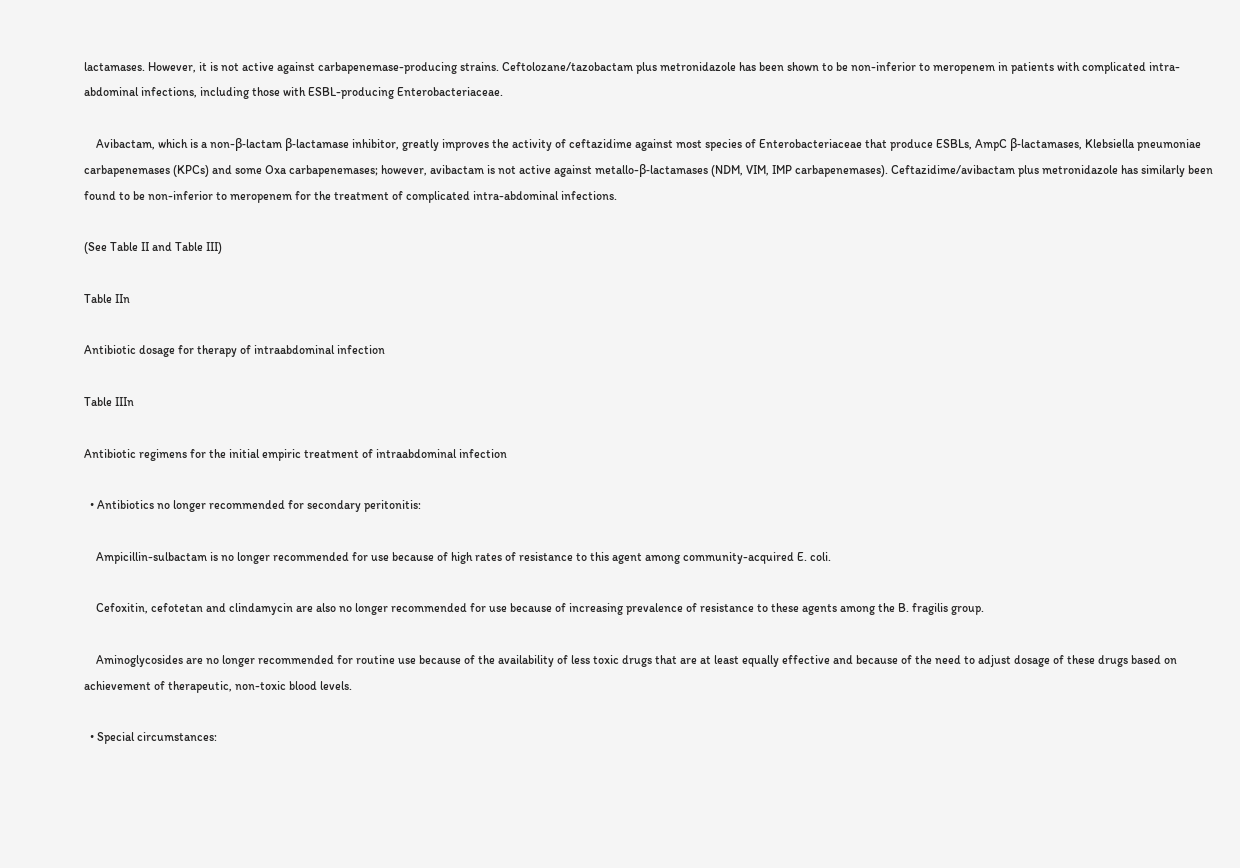lactamases. However, it is not active against carbapenemase-producing strains. Ceftolozane/tazobactam plus metronidazole has been shown to be non-inferior to meropenem in patients with complicated intra-abdominal infections, including those with ESBL-producing Enterobacteriaceae.

    Avibactam, which is a non-β-lactam β-lactamase inhibitor, greatly improves the activity of ceftazidime against most species of Enterobacteriaceae that produce ESBLs, AmpC β-lactamases, Klebsiella pneumoniae carbapenemases (KPCs) and some Oxa carbapenemases; however, avibactam is not active against metallo-β-lactamases (NDM, VIM, IMP carbapenemases). Ceftazidime/avibactam plus metronidazole has similarly been found to be non-inferior to meropenem for the treatment of complicated intra-abdominal infections.

(See Table II and Table III)

Table IIn

Antibiotic dosage for therapy of intraabdominal infection

Table IIIn

Antibiotic regimens for the initial empiric treatment of intraabdominal infection

  • Antibiotics no longer recommended for secondary peritonitis:

    Ampicillin-sulbactam is no longer recommended for use because of high rates of resistance to this agent among community-acquired E. coli.

    Cefoxitin, cefotetan and clindamycin are also no longer recommended for use because of increasing prevalence of resistance to these agents among the B. fragilis group.

    Aminoglycosides are no longer recommended for routine use because of the availability of less toxic drugs that are at least equally effective and because of the need to adjust dosage of these drugs based on achievement of therapeutic, non-toxic blood levels.

  • Special circumstances: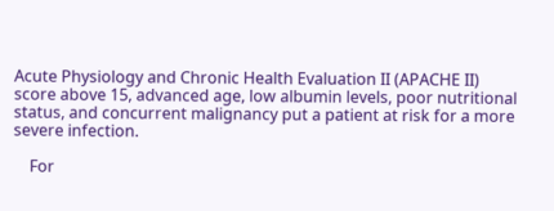Acute Physiology and Chronic Health Evaluation II (APACHE II) score above 15, advanced age, low albumin levels, poor nutritional status, and concurrent malignancy put a patient at risk for a more severe infection.

    For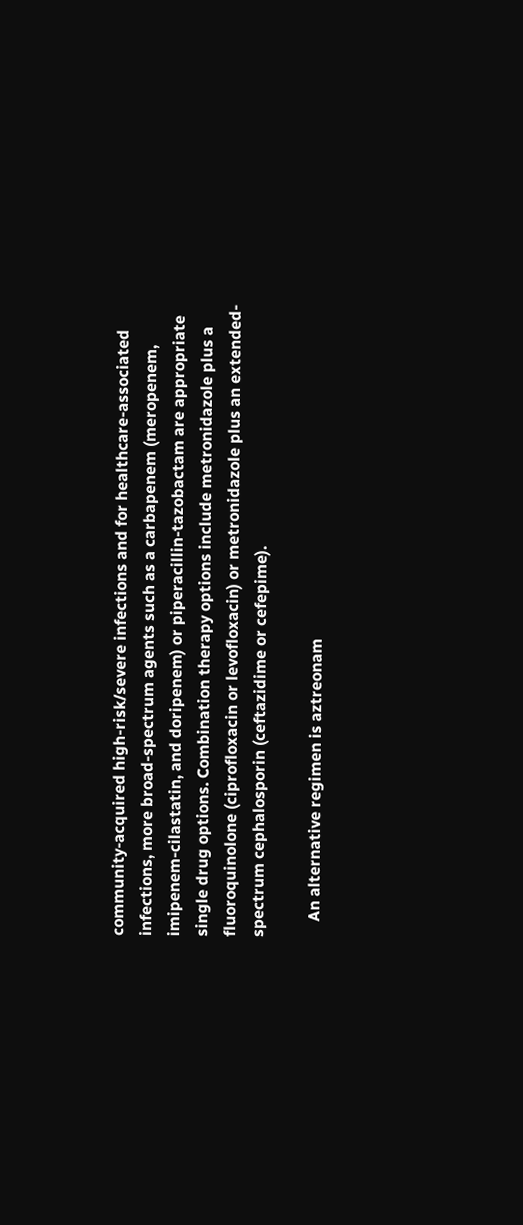community-acquired high-risk/severe infections and for healthcare-associated infections, more broad-spectrum agents such as a carbapenem (meropenem, imipenem-cilastatin, and doripenem) or piperacillin-tazobactam are appropriate single drug options. Combination therapy options include metronidazole plus a fluoroquinolone (ciprofloxacin or levofloxacin) or metronidazole plus an extended-spectrum cephalosporin (ceftazidime or cefepime).

    An alternative regimen is aztreonam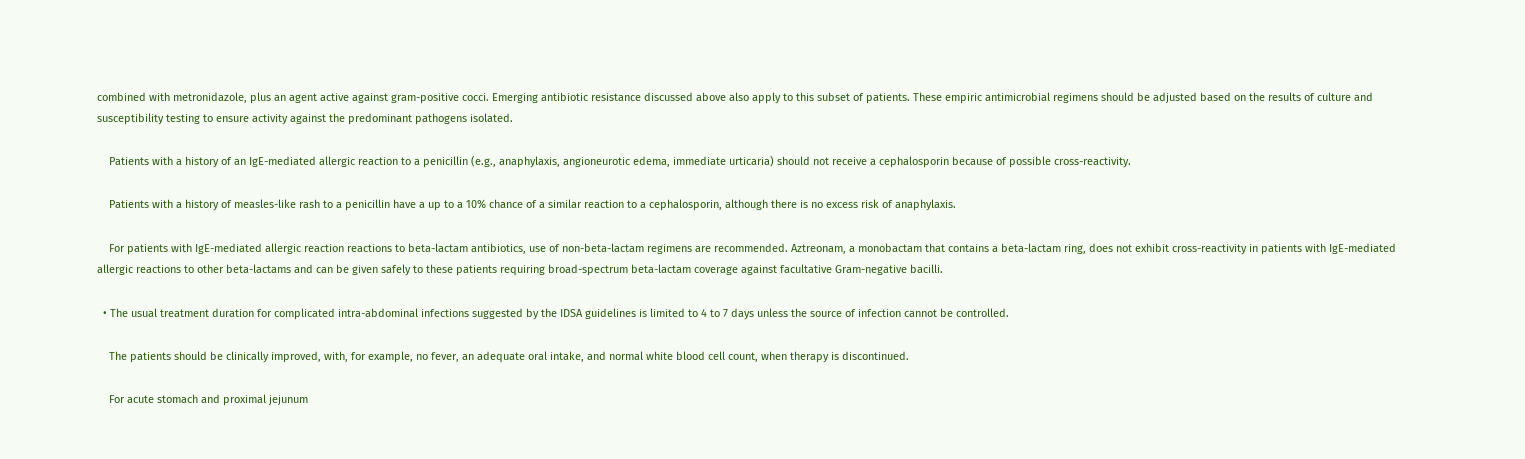combined with metronidazole, plus an agent active against gram-positive cocci. Emerging antibiotic resistance discussed above also apply to this subset of patients. These empiric antimicrobial regimens should be adjusted based on the results of culture and susceptibility testing to ensure activity against the predominant pathogens isolated.

    Patients with a history of an IgE-mediated allergic reaction to a penicillin (e.g., anaphylaxis, angioneurotic edema, immediate urticaria) should not receive a cephalosporin because of possible cross-reactivity.

    Patients with a history of measles-like rash to a penicillin have a up to a 10% chance of a similar reaction to a cephalosporin, although there is no excess risk of anaphylaxis.

    For patients with IgE-mediated allergic reaction reactions to beta-lactam antibiotics, use of non-beta-lactam regimens are recommended. Aztreonam, a monobactam that contains a beta-lactam ring, does not exhibit cross-reactivity in patients with IgE-mediated allergic reactions to other beta-lactams and can be given safely to these patients requiring broad-spectrum beta-lactam coverage against facultative Gram-negative bacilli.

  • The usual treatment duration for complicated intra-abdominal infections suggested by the IDSA guidelines is limited to 4 to 7 days unless the source of infection cannot be controlled.

    The patients should be clinically improved, with, for example, no fever, an adequate oral intake, and normal white blood cell count, when therapy is discontinued.

    For acute stomach and proximal jejunum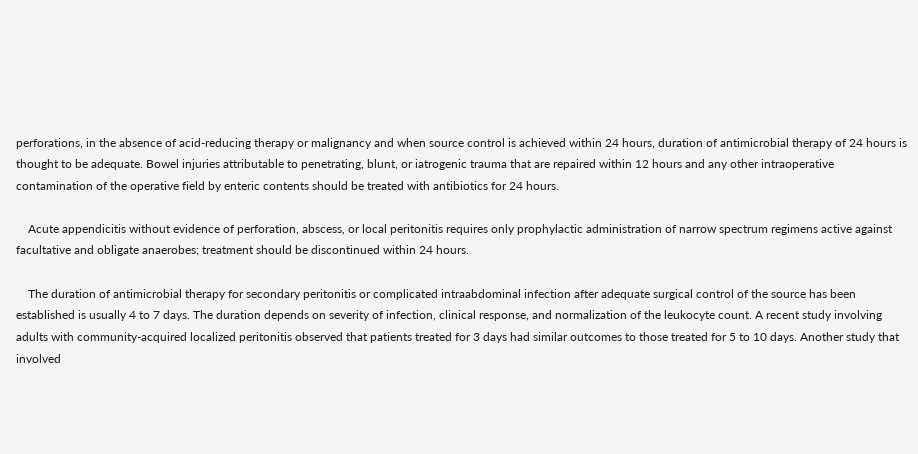perforations, in the absence of acid-reducing therapy or malignancy and when source control is achieved within 24 hours, duration of antimicrobial therapy of 24 hours is thought to be adequate. Bowel injuries attributable to penetrating, blunt, or iatrogenic trauma that are repaired within 12 hours and any other intraoperative contamination of the operative field by enteric contents should be treated with antibiotics for 24 hours.

    Acute appendicitis without evidence of perforation, abscess, or local peritonitis requires only prophylactic administration of narrow spectrum regimens active against facultative and obligate anaerobes; treatment should be discontinued within 24 hours.

    The duration of antimicrobial therapy for secondary peritonitis or complicated intraabdominal infection after adequate surgical control of the source has been established is usually 4 to 7 days. The duration depends on severity of infection, clinical response, and normalization of the leukocyte count. A recent study involving adults with community-acquired localized peritonitis observed that patients treated for 3 days had similar outcomes to those treated for 5 to 10 days. Another study that involved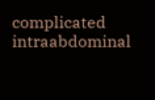complicated intraabdominal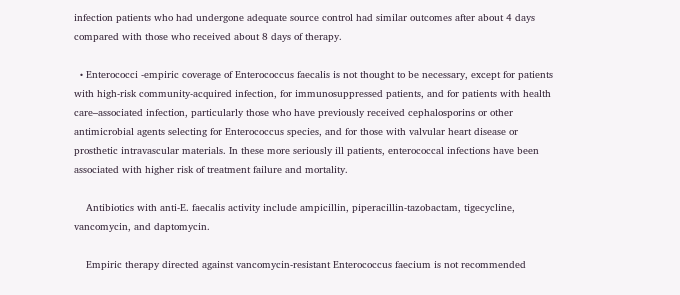infection patients who had undergone adequate source control had similar outcomes after about 4 days compared with those who received about 8 days of therapy.

  • Enterococci -empiric coverage of Enterococcus faecalis is not thought to be necessary, except for patients with high-risk community-acquired infection, for immunosuppressed patients, and for patients with health care–associated infection, particularly those who have previously received cephalosporins or other antimicrobial agents selecting for Enterococcus species, and for those with valvular heart disease or prosthetic intravascular materials. In these more seriously ill patients, enterococcal infections have been associated with higher risk of treatment failure and mortality.

    Antibiotics with anti-E. faecalis activity include ampicillin, piperacillin-tazobactam, tigecycline, vancomycin, and daptomycin.

    Empiric therapy directed against vancomycin-resistant Enterococcus faecium is not recommended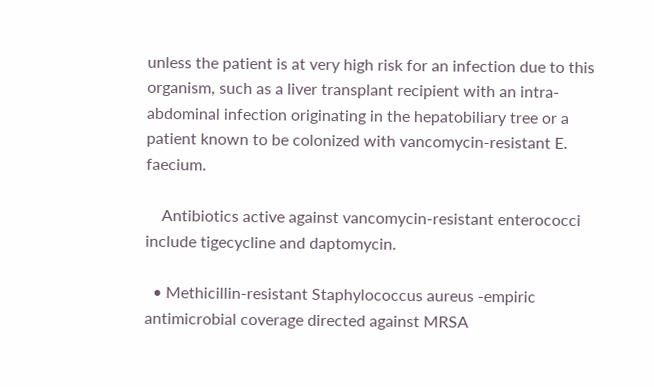unless the patient is at very high risk for an infection due to this organism, such as a liver transplant recipient with an intra-abdominal infection originating in the hepatobiliary tree or a patient known to be colonized with vancomycin-resistant E. faecium.

    Antibiotics active against vancomycin-resistant enterococci include tigecycline and daptomycin.

  • Methicillin-resistant Staphylococcus aureus -empiric antimicrobial coverage directed against MRSA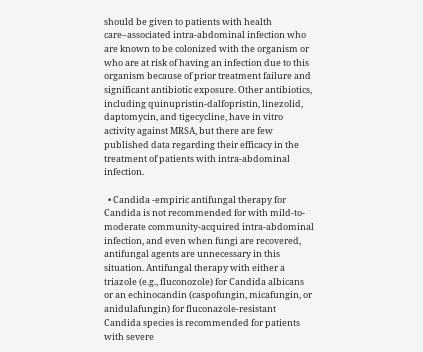should be given to patients with health care–associated intra-abdominal infection who are known to be colonized with the organism or who are at risk of having an infection due to this organism because of prior treatment failure and significant antibiotic exposure. Other antibiotics, including quinupristin-dalfopristin, linezolid, daptomycin, and tigecycline, have in vitro activity against MRSA, but there are few published data regarding their efficacy in the treatment of patients with intra-abdominal infection.

  • Candida -empiric antifungal therapy for Candida is not recommended for with mild-to-moderate community-acquired intra-abdominal infection, and even when fungi are recovered, antifungal agents are unnecessary in this situation. Antifungal therapy with either a triazole (e.g., fluconozole) for Candida albicans or an echinocandin (caspofungin, micafungin, or anidulafungin) for fluconazole-resistant Candida species is recommended for patients with severe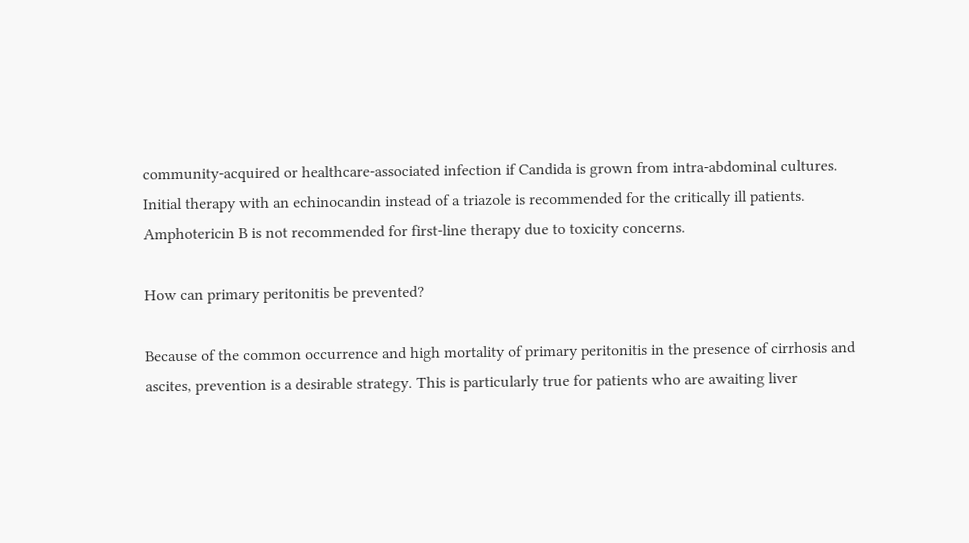community-acquired or healthcare-associated infection if Candida is grown from intra-abdominal cultures. Initial therapy with an echinocandin instead of a triazole is recommended for the critically ill patients. Amphotericin B is not recommended for first-line therapy due to toxicity concerns.

How can primary peritonitis be prevented?

Because of the common occurrence and high mortality of primary peritonitis in the presence of cirrhosis and ascites, prevention is a desirable strategy. This is particularly true for patients who are awaiting liver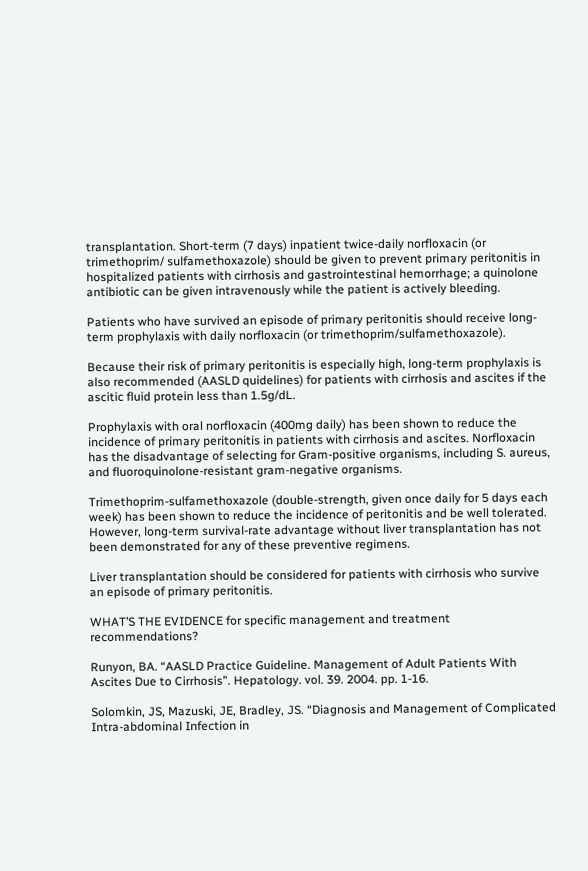transplantation. Short-term (7 days) inpatient twice-daily norfloxacin (or trimethoprim/ sulfamethoxazole) should be given to prevent primary peritonitis in hospitalized patients with cirrhosis and gastrointestinal hemorrhage; a quinolone antibiotic can be given intravenously while the patient is actively bleeding.

Patients who have survived an episode of primary peritonitis should receive long-term prophylaxis with daily norfloxacin (or trimethoprim/sulfamethoxazole).

Because their risk of primary peritonitis is especially high, long-term prophylaxis is also recommended (AASLD quidelines) for patients with cirrhosis and ascites if the ascitic fluid protein less than 1.5g/dL.

Prophylaxis with oral norfloxacin (400mg daily) has been shown to reduce the incidence of primary peritonitis in patients with cirrhosis and ascites. Norfloxacin has the disadvantage of selecting for Gram-positive organisms, including S. aureus, and fluoroquinolone-resistant gram-negative organisms.

Trimethoprim-sulfamethoxazole (double-strength, given once daily for 5 days each week) has been shown to reduce the incidence of peritonitis and be well tolerated. However, long-term survival-rate advantage without liver transplantation has not been demonstrated for any of these preventive regimens.

Liver transplantation should be considered for patients with cirrhosis who survive an episode of primary peritonitis.

WHAT’S THE EVIDENCE for specific management and treatment recommendations?

Runyon, BA. “AASLD Practice Guideline. Management of Adult Patients With Ascites Due to Cirrhosis”. Hepatology. vol. 39. 2004. pp. 1-16.

Solomkin, JS, Mazuski, JE, Bradley, JS. “Diagnosis and Management of Complicated Intra-abdominal Infection in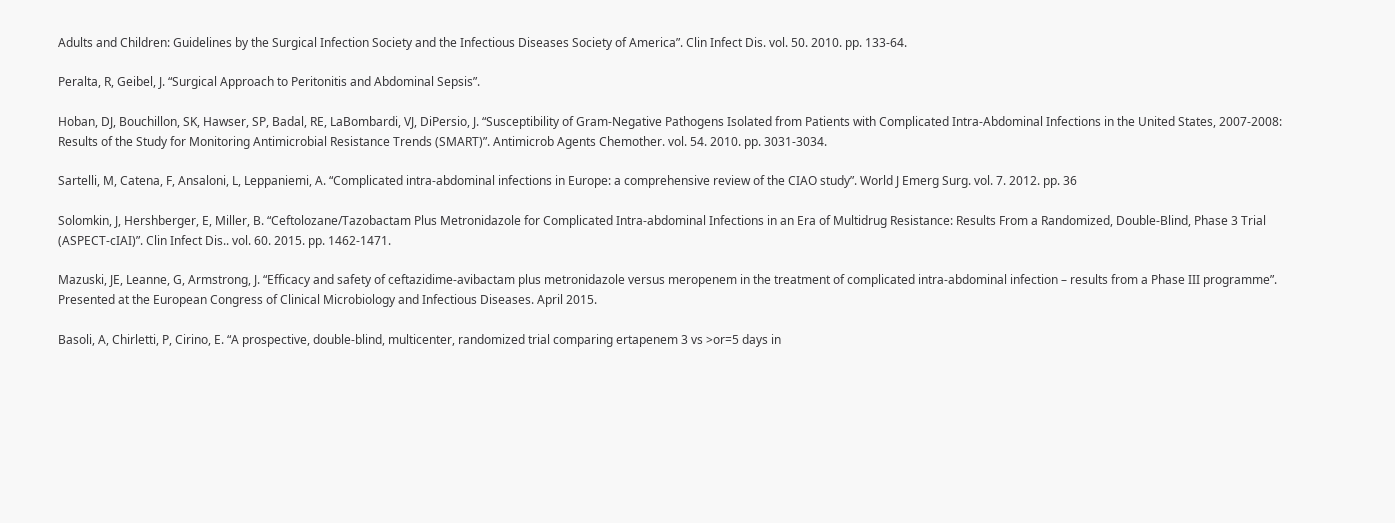Adults and Children: Guidelines by the Surgical Infection Society and the Infectious Diseases Society of America”. Clin Infect Dis. vol. 50. 2010. pp. 133-64.

Peralta, R, Geibel, J. “Surgical Approach to Peritonitis and Abdominal Sepsis”.

Hoban, DJ, Bouchillon, SK, Hawser, SP, Badal, RE, LaBombardi, VJ, DiPersio, J. “Susceptibility of Gram-Negative Pathogens Isolated from Patients with Complicated Intra-Abdominal Infections in the United States, 2007-2008: Results of the Study for Monitoring Antimicrobial Resistance Trends (SMART)”. Antimicrob Agents Chemother. vol. 54. 2010. pp. 3031-3034.

Sartelli, M, Catena, F, Ansaloni, L, Leppaniemi, A. “Complicated intra-abdominal infections in Europe: a comprehensive review of the CIAO study”. World J Emerg Surg. vol. 7. 2012. pp. 36

Solomkin, J, Hershberger, E, Miller, B. “Ceftolozane/Tazobactam Plus Metronidazole for Complicated Intra-abdominal Infections in an Era of Multidrug Resistance: Results From a Randomized, Double-Blind, Phase 3 Trial (ASPECT-cIAI)”. Clin Infect Dis.. vol. 60. 2015. pp. 1462-1471.

Mazuski, JE, Leanne, G, Armstrong, J. “Efficacy and safety of ceftazidime-avibactam plus metronidazole versus meropenem in the treatment of complicated intra-abdominal infection – results from a Phase III programme”. Presented at the European Congress of Clinical Microbiology and Infectious Diseases. April 2015.

Basoli, A, Chirletti, P, Cirino, E. “A prospective, double-blind, multicenter, randomized trial comparing ertapenem 3 vs >or=5 days in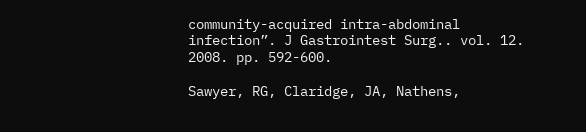community-acquired intra-abdominal infection”. J Gastrointest Surg.. vol. 12. 2008. pp. 592-600.

Sawyer, RG, Claridge, JA, Nathens,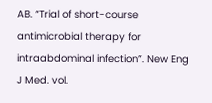AB. “Trial of short-course antimicrobial therapy for intraabdominal infection”. New Eng J Med. vol.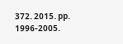372. 2015. pp. 1996-2005.